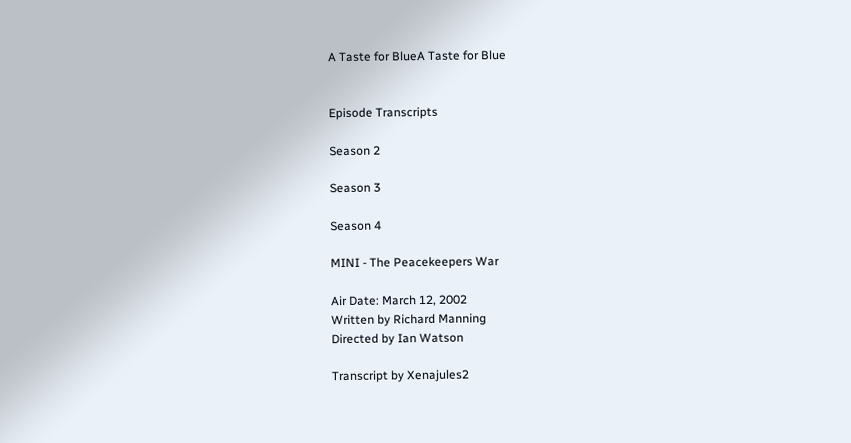A Taste for BlueA Taste for Blue


Episode Transcripts

Season 2

Season 3

Season 4

MINI - The Peacekeepers War

Air Date: March 12, 2002
Written by Richard Manning
Directed by Ian Watson

Transcript by Xenajules2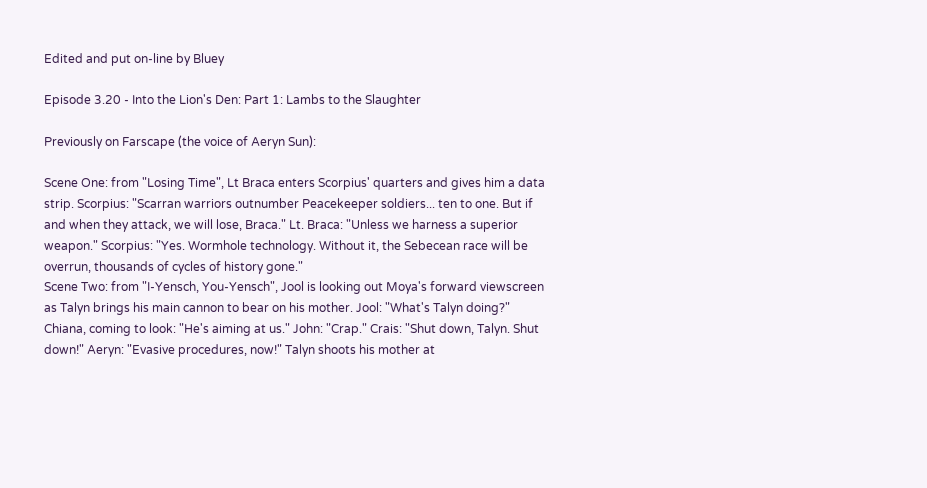Edited and put on-line by Bluey

Episode 3.20 - Into the Lion's Den: Part 1: Lambs to the Slaughter

Previously on Farscape (the voice of Aeryn Sun):

Scene One: from "Losing Time", Lt Braca enters Scorpius' quarters and gives him a data strip. Scorpius: "Scarran warriors outnumber Peacekeeper soldiers... ten to one. But if and when they attack, we will lose, Braca." Lt. Braca: "Unless we harness a superior weapon." Scorpius: "Yes. Wormhole technology. Without it, the Sebecean race will be overrun, thousands of cycles of history gone."
Scene Two: from "I-Yensch, You-Yensch", Jool is looking out Moya's forward viewscreen as Talyn brings his main cannon to bear on his mother. Jool: "What's Talyn doing?" Chiana, coming to look: "He's aiming at us." John: "Crap." Crais: "Shut down, Talyn. Shut down!" Aeryn: "Evasive procedures, now!" Talyn shoots his mother at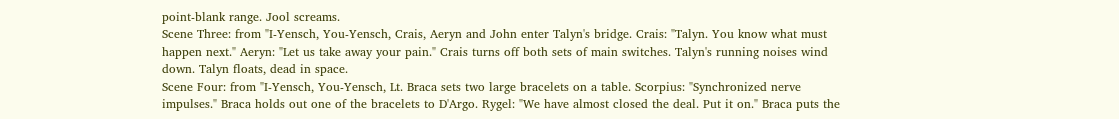point-blank range. Jool screams.
Scene Three: from "I-Yensch, You-Yensch, Crais, Aeryn and John enter Talyn's bridge. Crais: "Talyn. You know what must happen next." Aeryn: "Let us take away your pain." Crais turns off both sets of main switches. Talyn's running noises wind down. Talyn floats, dead in space.
Scene Four: from "I-Yensch, You-Yensch, Lt. Braca sets two large bracelets on a table. Scorpius: "Synchronized nerve impulses." Braca holds out one of the bracelets to D'Argo. Rygel: "We have almost closed the deal. Put it on." Braca puts the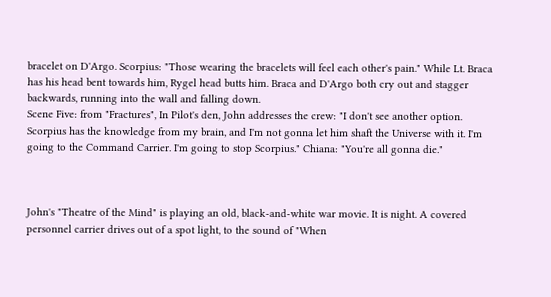bracelet on D'Argo. Scorpius: "Those wearing the bracelets will feel each other's pain." While Lt. Braca has his head bent towards him, Rygel head butts him. Braca and D'Argo both cry out and stagger backwards, running into the wall and falling down.
Scene Five: from "Fractures", In Pilot's den, John addresses the crew: "I don't see another option. Scorpius has the knowledge from my brain, and I'm not gonna let him shaft the Universe with it. I'm going to the Command Carrier. I'm going to stop Scorpius." Chiana: "You're all gonna die."



John's "Theatre of the Mind" is playing an old, black-and-white war movie. It is night. A covered personnel carrier drives out of a spot light, to the sound of "When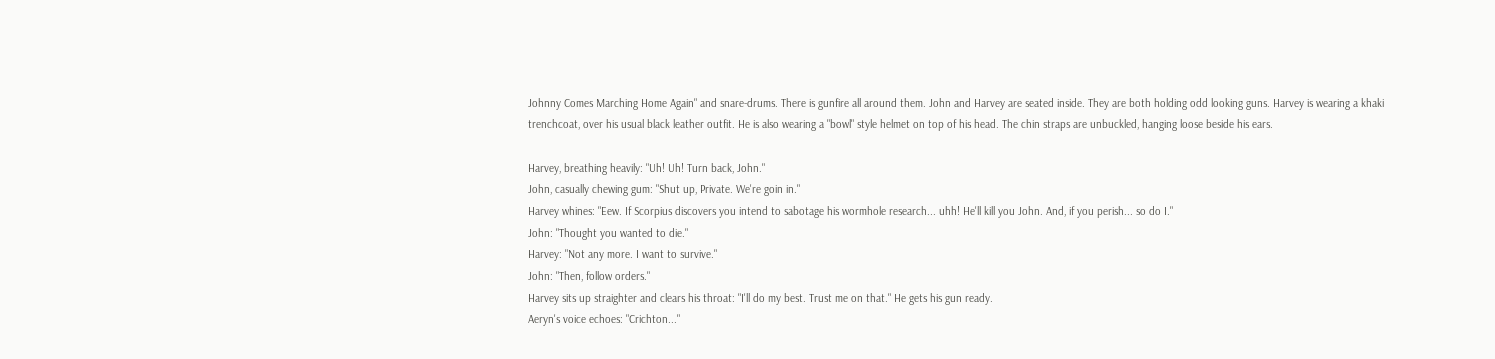Johnny Comes Marching Home Again" and snare-drums. There is gunfire all around them. John and Harvey are seated inside. They are both holding odd looking guns. Harvey is wearing a khaki trenchcoat, over his usual black leather outfit. He is also wearing a "bowl" style helmet on top of his head. The chin straps are unbuckled, hanging loose beside his ears.

Harvey, breathing heavily: "Uh! Uh! Turn back, John."
John, casually chewing gum: "Shut up, Private. We're goin in."
Harvey whines: "Eew. If Scorpius discovers you intend to sabotage his wormhole research... uhh! He'll kill you John. And, if you perish... so do I."
John: "Thought you wanted to die."
Harvey: "Not any more. I want to survive."
John: "Then, follow orders."
Harvey sits up straighter and clears his throat: "I'll do my best. Trust me on that." He gets his gun ready.
Aeryn's voice echoes: "Crichton..."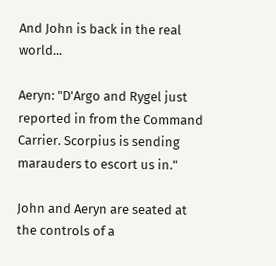And John is back in the real world...

Aeryn: "D'Argo and Rygel just reported in from the Command Carrier. Scorpius is sending marauders to escort us in."

John and Aeryn are seated at the controls of a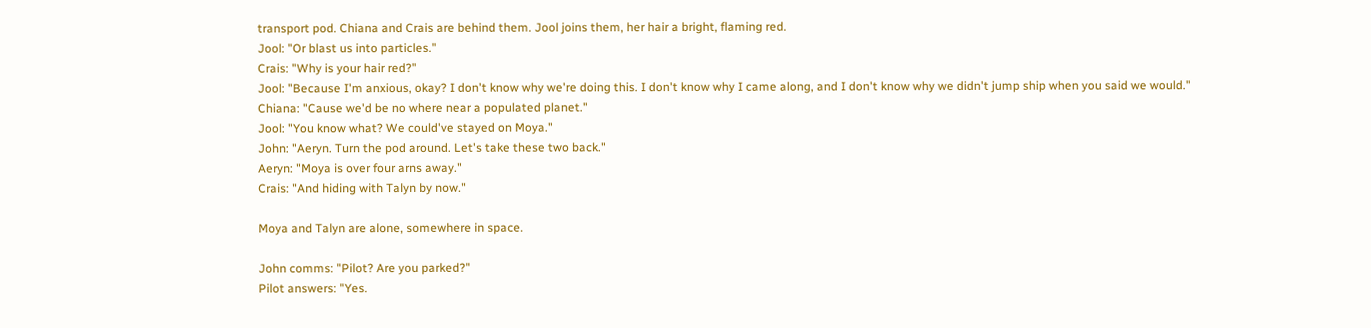transport pod. Chiana and Crais are behind them. Jool joins them, her hair a bright, flaming red.
Jool: "Or blast us into particles."
Crais: "Why is your hair red?"
Jool: "Because I'm anxious, okay? I don't know why we're doing this. I don't know why I came along, and I don't know why we didn't jump ship when you said we would."
Chiana: "Cause we'd be no where near a populated planet."
Jool: "You know what? We could've stayed on Moya."
John: "Aeryn. Turn the pod around. Let's take these two back."
Aeryn: "Moya is over four arns away."
Crais: "And hiding with Talyn by now."

Moya and Talyn are alone, somewhere in space.

John comms: "Pilot? Are you parked?"
Pilot answers: "Yes.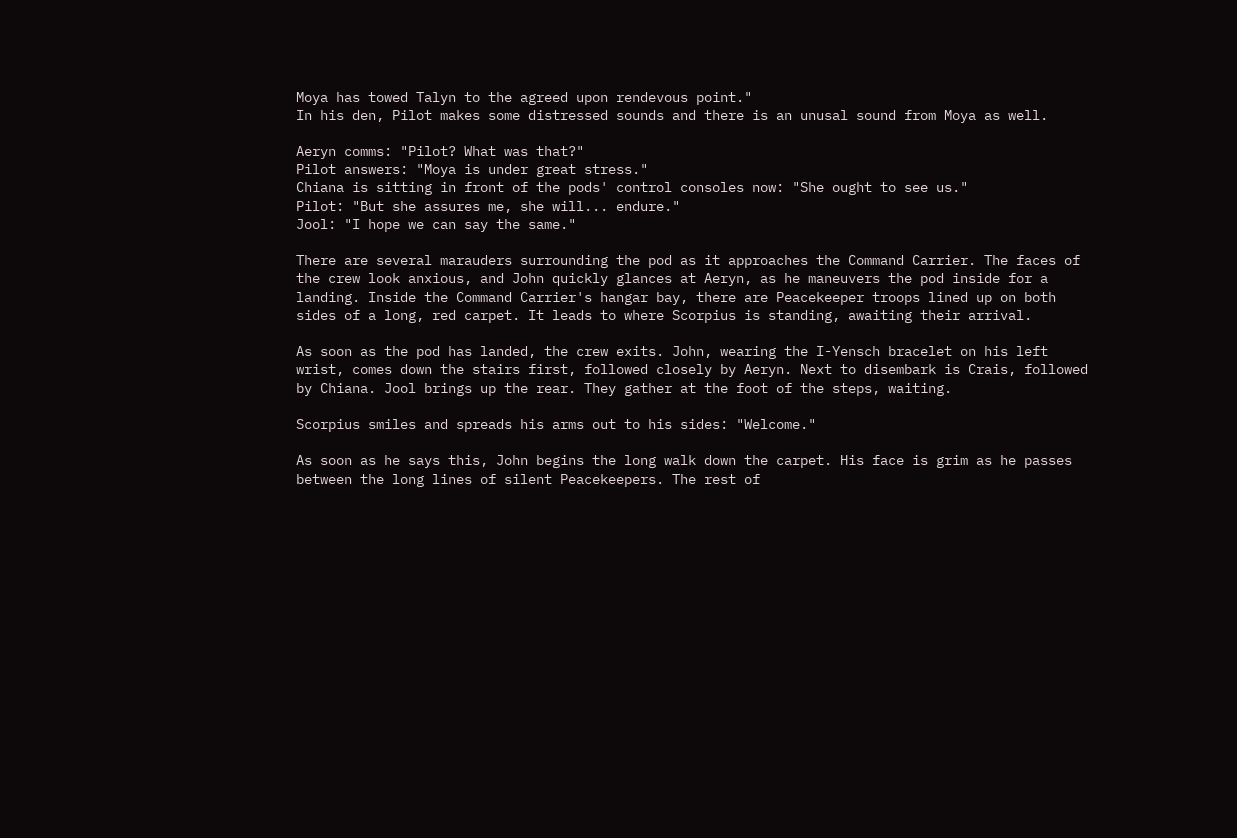Moya has towed Talyn to the agreed upon rendevous point."
In his den, Pilot makes some distressed sounds and there is an unusal sound from Moya as well.

Aeryn comms: "Pilot? What was that?"
Pilot answers: "Moya is under great stress."
Chiana is sitting in front of the pods' control consoles now: "She ought to see us."
Pilot: "But she assures me, she will... endure."
Jool: "I hope we can say the same."

There are several marauders surrounding the pod as it approaches the Command Carrier. The faces of the crew look anxious, and John quickly glances at Aeryn, as he maneuvers the pod inside for a landing. Inside the Command Carrier's hangar bay, there are Peacekeeper troops lined up on both sides of a long, red carpet. It leads to where Scorpius is standing, awaiting their arrival.

As soon as the pod has landed, the crew exits. John, wearing the I-Yensch bracelet on his left wrist, comes down the stairs first, followed closely by Aeryn. Next to disembark is Crais, followed by Chiana. Jool brings up the rear. They gather at the foot of the steps, waiting.

Scorpius smiles and spreads his arms out to his sides: "Welcome."

As soon as he says this, John begins the long walk down the carpet. His face is grim as he passes between the long lines of silent Peacekeepers. The rest of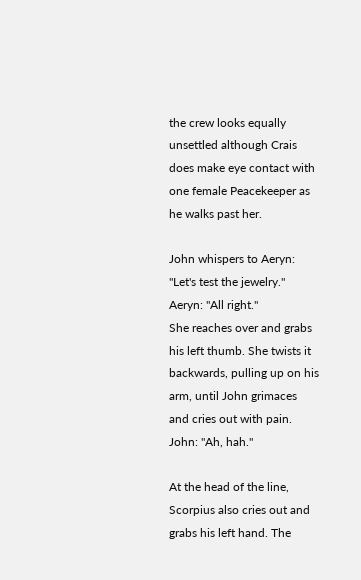the crew looks equally unsettled although Crais does make eye contact with one female Peacekeeper as he walks past her.

John whispers to Aeryn: "Let's test the jewelry."
Aeryn: "All right."
She reaches over and grabs his left thumb. She twists it backwards, pulling up on his arm, until John grimaces and cries out with pain.
John: "Ah, hah."

At the head of the line, Scorpius also cries out and grabs his left hand. The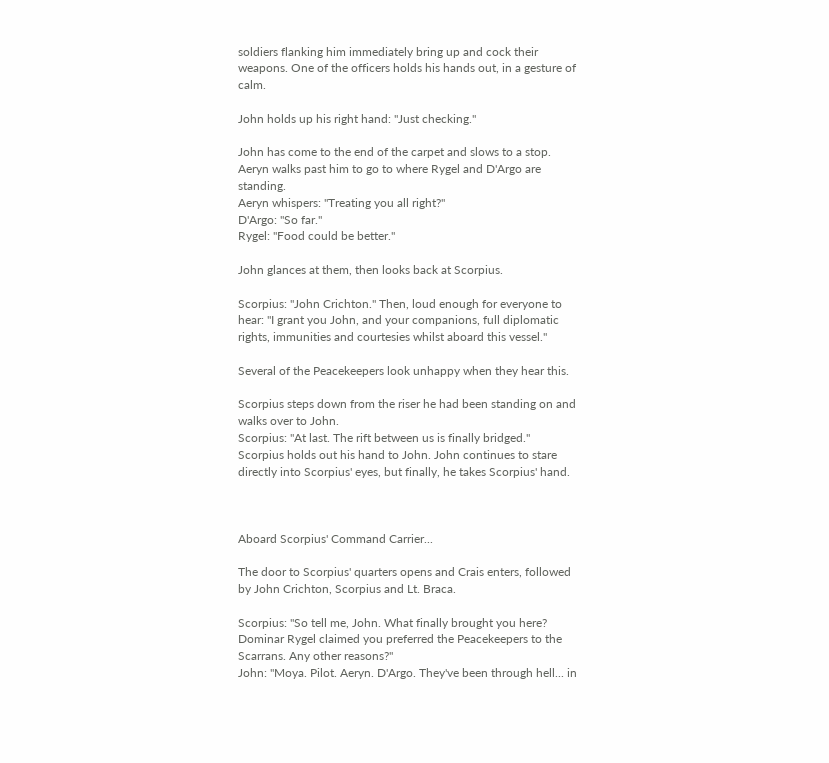soldiers flanking him immediately bring up and cock their weapons. One of the officers holds his hands out, in a gesture of calm.

John holds up his right hand: "Just checking."

John has come to the end of the carpet and slows to a stop. Aeryn walks past him to go to where Rygel and D'Argo are standing.
Aeryn whispers: "Treating you all right?"
D'Argo: "So far."
Rygel: "Food could be better."

John glances at them, then looks back at Scorpius.

Scorpius: "John Crichton." Then, loud enough for everyone to hear: "I grant you John, and your companions, full diplomatic rights, immunities and courtesies whilst aboard this vessel."

Several of the Peacekeepers look unhappy when they hear this.

Scorpius steps down from the riser he had been standing on and walks over to John.
Scorpius: "At last. The rift between us is finally bridged."
Scorpius holds out his hand to John. John continues to stare directly into Scorpius' eyes, but finally, he takes Scorpius' hand.



Aboard Scorpius' Command Carrier...

The door to Scorpius' quarters opens and Crais enters, followed by John Crichton, Scorpius and Lt. Braca.

Scorpius: "So tell me, John. What finally brought you here? Dominar Rygel claimed you preferred the Peacekeepers to the Scarrans. Any other reasons?"
John: "Moya. Pilot. Aeryn. D'Argo. They've been through hell... in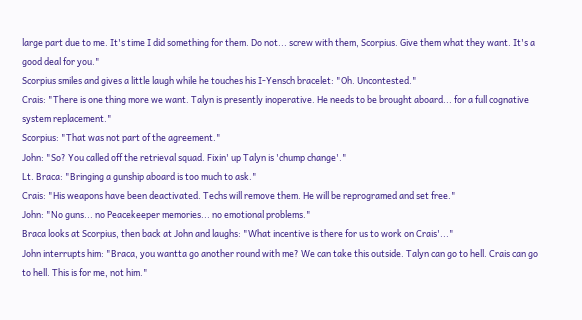large part due to me. It's time I did something for them. Do not... screw with them, Scorpius. Give them what they want. It's a good deal for you."
Scorpius smiles and gives a little laugh while he touches his I-Yensch bracelet: "Oh. Uncontested."
Crais: "There is one thing more we want. Talyn is presently inoperative. He needs to be brought aboard... for a full cognative system replacement."
Scorpius: "That was not part of the agreement."
John: "So? You called off the retrieval squad. Fixin' up Talyn is 'chump change'."
Lt. Braca: "Bringing a gunship aboard is too much to ask."
Crais: "His weapons have been deactivated. Techs will remove them. He will be reprogramed and set free."
John: "No guns... no Peacekeeper memories... no emotional problems."
Braca looks at Scorpius, then back at John and laughs: "What incentive is there for us to work on Crais'..."
John interrupts him: "Braca, you wantta go another round with me? We can take this outside. Talyn can go to hell. Crais can go to hell. This is for me, not him."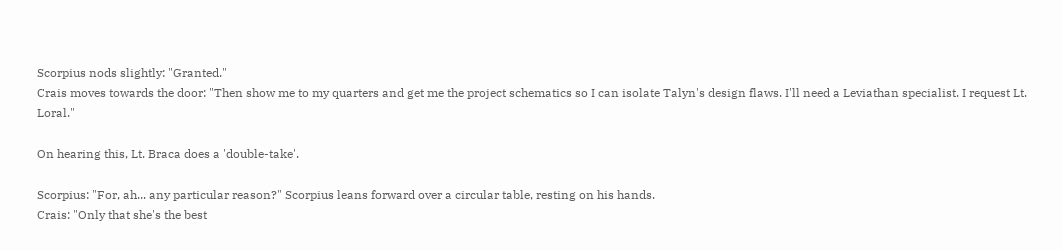Scorpius nods slightly: "Granted."
Crais moves towards the door: "Then show me to my quarters and get me the project schematics so I can isolate Talyn's design flaws. I'll need a Leviathan specialist. I request Lt. Loral."

On hearing this, Lt. Braca does a 'double-take'.

Scorpius: "For, ah... any particular reason?" Scorpius leans forward over a circular table, resting on his hands.
Crais: "Only that she's the best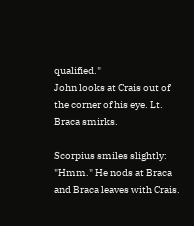qualified."
John looks at Crais out of the corner of his eye. Lt. Braca smirks.

Scorpius smiles slightly: "Hmm." He nods at Braca and Braca leaves with Crais.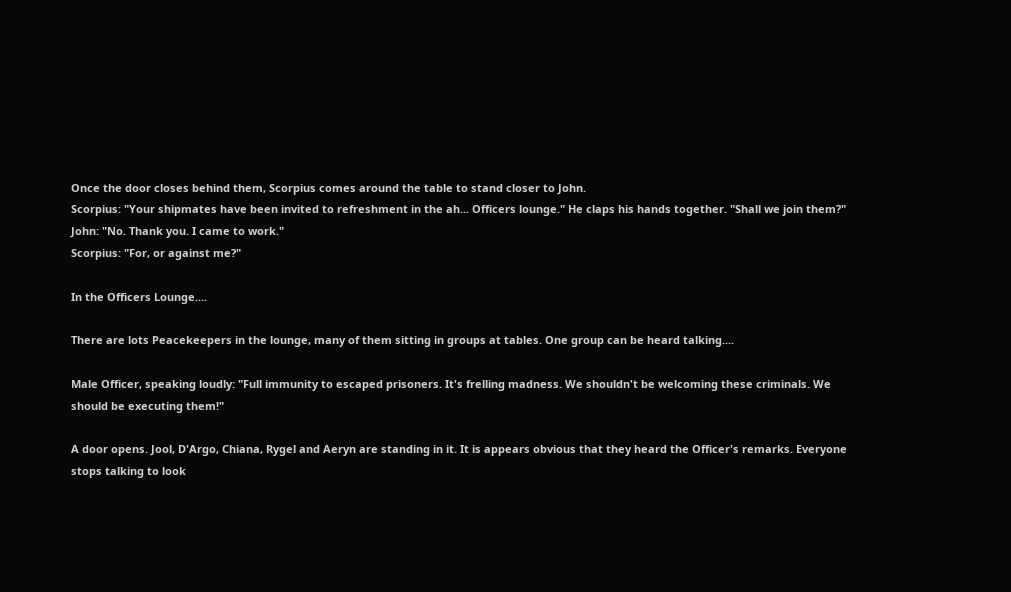Once the door closes behind them, Scorpius comes around the table to stand closer to John.
Scorpius: "Your shipmates have been invited to refreshment in the ah... Officers lounge." He claps his hands together. "Shall we join them?"
John: "No. Thank you. I came to work."
Scorpius: "For, or against me?"

In the Officers Lounge....

There are lots Peacekeepers in the lounge, many of them sitting in groups at tables. One group can be heard talking....

Male Officer, speaking loudly: "Full immunity to escaped prisoners. It's frelling madness. We shouldn't be welcoming these criminals. We should be executing them!"

A door opens. Jool, D'Argo, Chiana, Rygel and Aeryn are standing in it. It is appears obvious that they heard the Officer's remarks. Everyone stops talking to look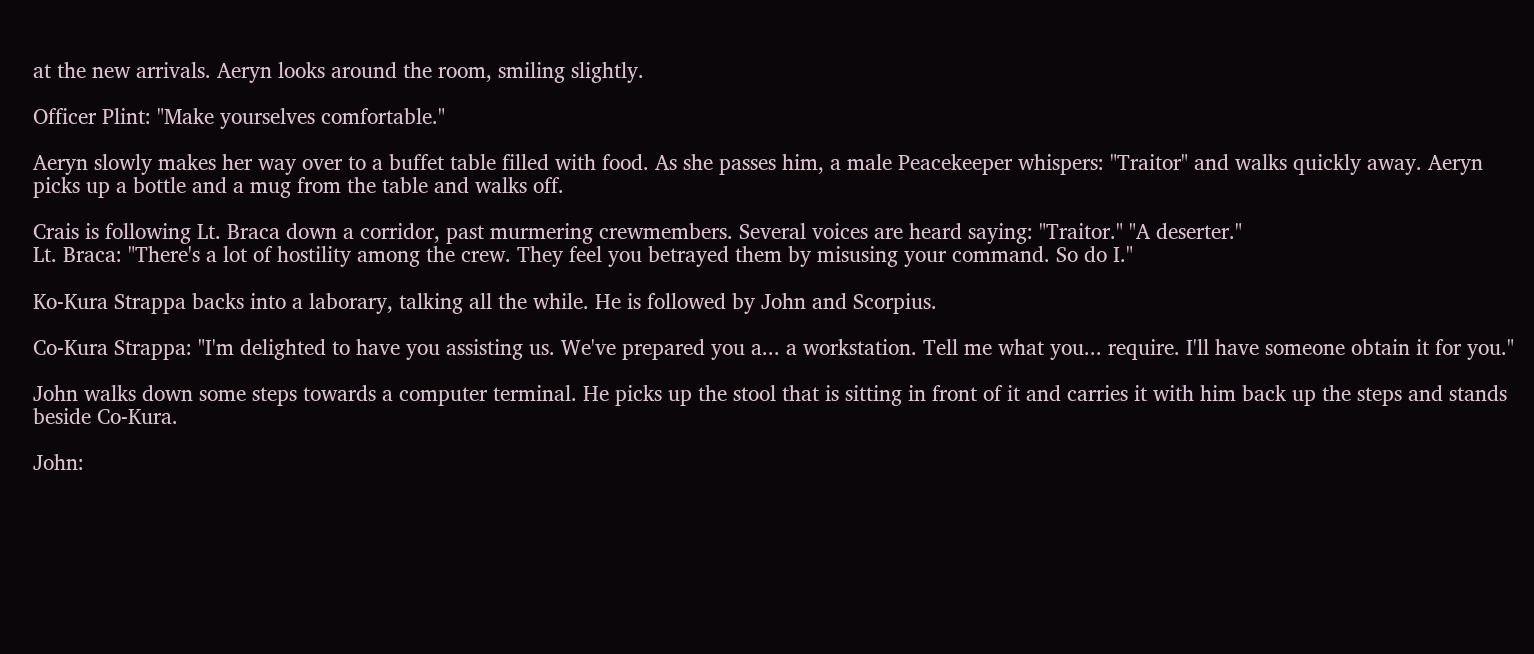at the new arrivals. Aeryn looks around the room, smiling slightly.

Officer Plint: "Make yourselves comfortable."

Aeryn slowly makes her way over to a buffet table filled with food. As she passes him, a male Peacekeeper whispers: "Traitor" and walks quickly away. Aeryn picks up a bottle and a mug from the table and walks off.

Crais is following Lt. Braca down a corridor, past murmering crewmembers. Several voices are heard saying: "Traitor." "A deserter."
Lt. Braca: "There's a lot of hostility among the crew. They feel you betrayed them by misusing your command. So do I."

Ko-Kura Strappa backs into a laborary, talking all the while. He is followed by John and Scorpius.

Co-Kura Strappa: "I'm delighted to have you assisting us. We've prepared you a... a workstation. Tell me what you... require. I'll have someone obtain it for you."

John walks down some steps towards a computer terminal. He picks up the stool that is sitting in front of it and carries it with him back up the steps and stands beside Co-Kura.

John: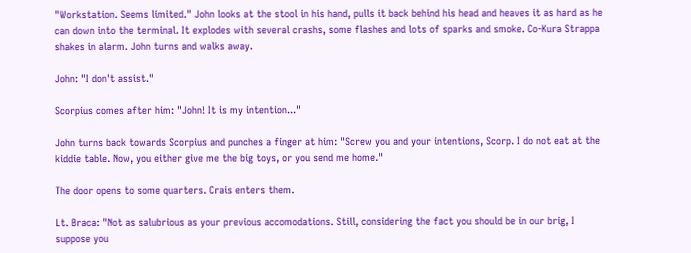"Workstation. Seems limited." John looks at the stool in his hand, pulls it back behind his head and heaves it as hard as he can down into the terminal. It explodes with several crashs, some flashes and lots of sparks and smoke. Co-Kura Strappa shakes in alarm. John turns and walks away.

John: "I don't assist."

Scorpius comes after him: "John! It is my intention..."

John turns back towards Scorpius and punches a finger at him: "Screw you and your intentions, Scorp. I do not eat at the kiddie table. Now, you either give me the big toys, or you send me home."

The door opens to some quarters. Crais enters them.

Lt. Braca: "Not as salubrious as your previous accomodations. Still, considering the fact you should be in our brig, I suppose you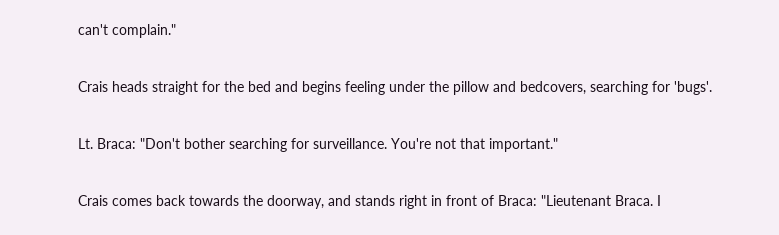can't complain."

Crais heads straight for the bed and begins feeling under the pillow and bedcovers, searching for 'bugs'.

Lt. Braca: "Don't bother searching for surveillance. You're not that important."

Crais comes back towards the doorway, and stands right in front of Braca: "Lieutenant Braca. I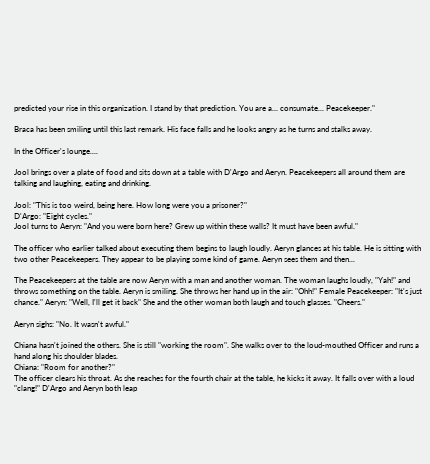predicted your rise in this organization. I stand by that prediction. You are a... consumate... Peacekeeper."

Braca has been smiling until this last remark. His face falls and he looks angry as he turns and stalks away.

In the Officer's lounge....

Jool brings over a plate of food and sits down at a table with D'Argo and Aeryn. Peacekeepers all around them are talking and laughing, eating and drinking.

Jool: "This is too weird, being here. How long were you a prisoner?"
D'Argo: "Eight cycles."
Jool turns to Aeryn: "And you were born here? Grew up within these walls? It must have been awful."

The officer who earlier talked about executing them begins to laugh loudly. Aeryn glances at his table. He is sitting with two other Peacekeepers. They appear to be playing some kind of game. Aeryn sees them and then...

The Peacekeepers at the table are now Aeryn with a man and another woman. The woman laughs loudly, "Yah!" and throws something on the table. Aeryn is smiling. She throws her hand up in the air: "Ohh!" Female Peacekeeper: "It's just chance." Aeryn: "Well, I'll get it back" She and the other woman both laugh and touch glasses. "Cheers."

Aeryn sighs: "No. It wasn't awful."

Chiana hasn't joined the others. She is still "working the room". She walks over to the loud-mouthed Officer and runs a hand along his shoulder blades.
Chiana: "Room for another?"
The officer clears his throat. As she reaches for the fourth chair at the table, he kicks it away. It falls over with a loud "clang!" D'Argo and Aeryn both leap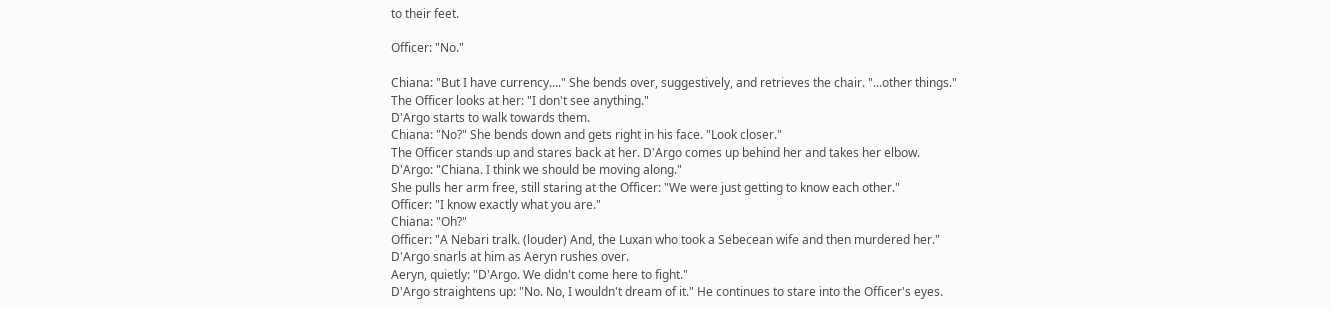to their feet.

Officer: "No."

Chiana: "But I have currency...." She bends over, suggestively, and retrieves the chair. "...other things."
The Officer looks at her: "I don't see anything."
D'Argo starts to walk towards them.
Chiana: "No?" She bends down and gets right in his face. "Look closer."
The Officer stands up and stares back at her. D'Argo comes up behind her and takes her elbow.
D'Argo: "Chiana. I think we should be moving along."
She pulls her arm free, still staring at the Officer: "We were just getting to know each other."
Officer: "I know exactly what you are."
Chiana: "Oh?"
Officer: "A Nebari tralk. (louder) And, the Luxan who took a Sebecean wife and then murdered her."
D'Argo snarls at him as Aeryn rushes over.
Aeryn, quietly: "D'Argo. We didn't come here to fight."
D'Argo straightens up: "No. No, I wouldn't dream of it." He continues to stare into the Officer's eyes.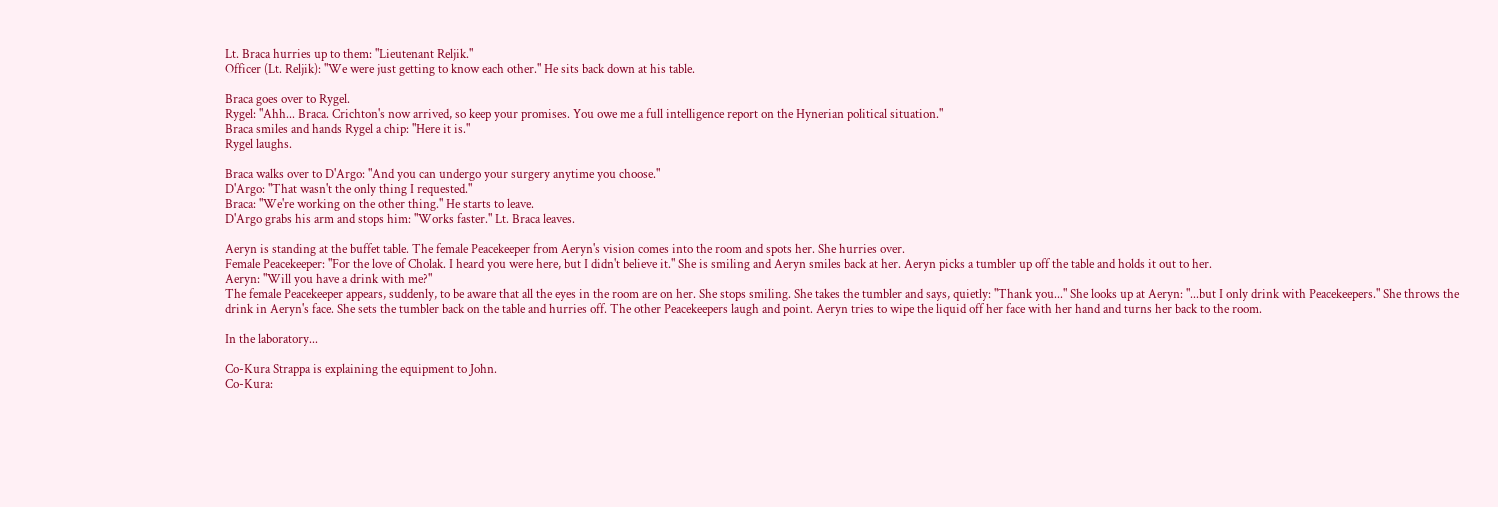Lt. Braca hurries up to them: "Lieutenant Reljik."
Officer (Lt. Reljik): "We were just getting to know each other." He sits back down at his table.

Braca goes over to Rygel.
Rygel: "Ahh... Braca. Crichton's now arrived, so keep your promises. You owe me a full intelligence report on the Hynerian political situation."
Braca smiles and hands Rygel a chip: "Here it is."
Rygel laughs.

Braca walks over to D'Argo: "And you can undergo your surgery anytime you choose."
D'Argo: "That wasn't the only thing I requested."
Braca: "We're working on the other thing." He starts to leave.
D'Argo grabs his arm and stops him: "Works faster." Lt. Braca leaves.

Aeryn is standing at the buffet table. The female Peacekeeper from Aeryn's vision comes into the room and spots her. She hurries over.
Female Peacekeeper: "For the love of Cholak. I heard you were here, but I didn't believe it." She is smiling and Aeryn smiles back at her. Aeryn picks a tumbler up off the table and holds it out to her.
Aeryn: "Will you have a drink with me?"
The female Peacekeeper appears, suddenly, to be aware that all the eyes in the room are on her. She stops smiling. She takes the tumbler and says, quietly: "Thank you..." She looks up at Aeryn: "...but I only drink with Peacekeepers." She throws the drink in Aeryn's face. She sets the tumbler back on the table and hurries off. The other Peacekeepers laugh and point. Aeryn tries to wipe the liquid off her face with her hand and turns her back to the room.

In the laboratory...

Co-Kura Strappa is explaining the equipment to John.
Co-Kura: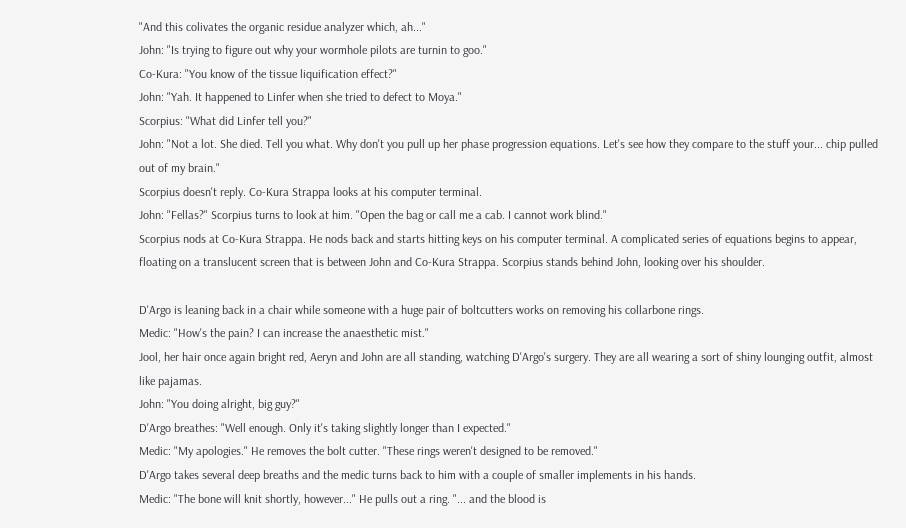"And this colivates the organic residue analyzer which, ah..."
John: "Is trying to figure out why your wormhole pilots are turnin to goo."
Co-Kura: "You know of the tissue liquification effect?"
John: "Yah. It happened to Linfer when she tried to defect to Moya."
Scorpius: "What did Linfer tell you?"
John: "Not a lot. She died. Tell you what. Why don't you pull up her phase progression equations. Let's see how they compare to the stuff your... chip pulled out of my brain."
Scorpius doesn't reply. Co-Kura Strappa looks at his computer terminal.
John: "Fellas?" Scorpius turns to look at him. "Open the bag or call me a cab. I cannot work blind."
Scorpius nods at Co-Kura Strappa. He nods back and starts hitting keys on his computer terminal. A complicated series of equations begins to appear, floating on a translucent screen that is between John and Co-Kura Strappa. Scorpius stands behind John, looking over his shoulder.

D'Argo is leaning back in a chair while someone with a huge pair of boltcutters works on removing his collarbone rings.
Medic: "How's the pain? I can increase the anaesthetic mist."
Jool, her hair once again bright red, Aeryn and John are all standing, watching D'Argo's surgery. They are all wearing a sort of shiny lounging outfit, almost like pajamas.
John: "You doing alright, big guy?"
D'Argo breathes: "Well enough. Only it's taking slightly longer than I expected."
Medic: "My apologies." He removes the bolt cutter. "These rings weren't designed to be removed."
D'Argo takes several deep breaths and the medic turns back to him with a couple of smaller implements in his hands.
Medic: "The bone will knit shortly, however..." He pulls out a ring. "... and the blood is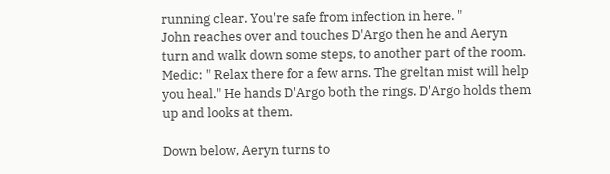running clear. You're safe from infection in here. "
John reaches over and touches D'Argo then he and Aeryn turn and walk down some steps, to another part of the room.
Medic: " Relax there for a few arns. The greltan mist will help you heal." He hands D'Argo both the rings. D'Argo holds them up and looks at them.

Down below, Aeryn turns to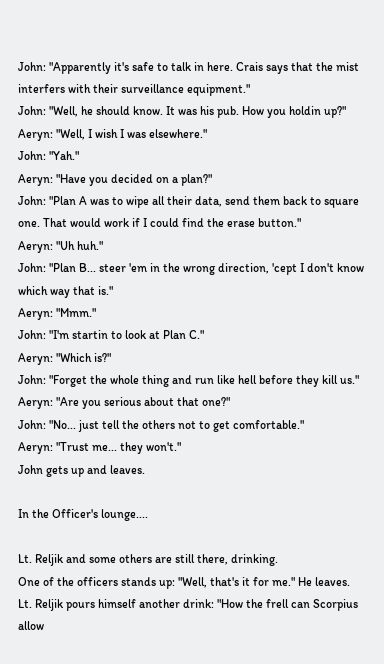John: "Apparently it's safe to talk in here. Crais says that the mist interfers with their surveillance equipment."
John: "Well, he should know. It was his pub. How you holdin up?"
Aeryn: "Well, I wish I was elsewhere."
John: "Yah."
Aeryn: "Have you decided on a plan?"
John: "Plan A was to wipe all their data, send them back to square one. That would work if I could find the erase button."
Aeryn: "Uh huh."
John: "Plan B... steer 'em in the wrong direction, 'cept I don't know which way that is."
Aeryn: "Mmm."
John: "I'm startin to look at Plan C."
Aeryn: "Which is?"
John: "Forget the whole thing and run like hell before they kill us."
Aeryn: "Are you serious about that one?"
John: "No... just tell the others not to get comfortable."
Aeryn: "Trust me... they won't."
John gets up and leaves.

In the Officer's lounge....

Lt. Reljik and some others are still there, drinking.
One of the officers stands up: "Well, that's it for me." He leaves.
Lt. Reljik pours himself another drink: "How the frell can Scorpius allow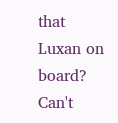that Luxan on board? Can't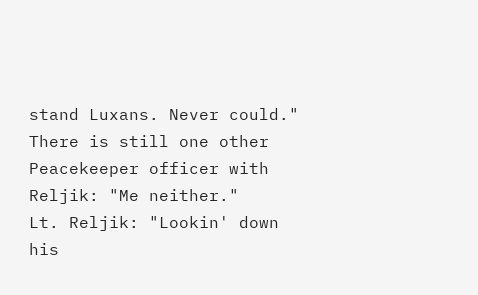stand Luxans. Never could."
There is still one other Peacekeeper officer with Reljik: "Me neither."
Lt. Reljik: "Lookin' down his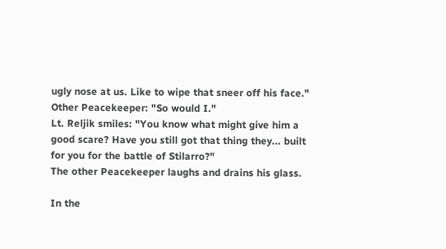ugly nose at us. Like to wipe that sneer off his face."
Other Peacekeeper: "So would I."
Lt. Reljik smiles: "You know what might give him a good scare? Have you still got that thing they... built for you for the battle of Stilarro?"
The other Peacekeeper laughs and drains his glass.

In the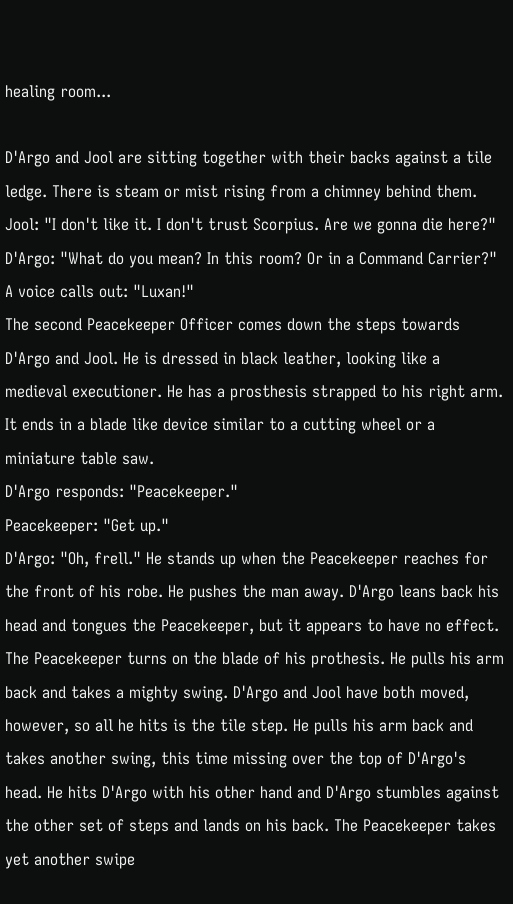healing room...

D'Argo and Jool are sitting together with their backs against a tile ledge. There is steam or mist rising from a chimney behind them.
Jool: "I don't like it. I don't trust Scorpius. Are we gonna die here?"
D'Argo: "What do you mean? In this room? Or in a Command Carrier?"
A voice calls out: "Luxan!"
The second Peacekeeper Officer comes down the steps towards D'Argo and Jool. He is dressed in black leather, looking like a medieval executioner. He has a prosthesis strapped to his right arm. It ends in a blade like device similar to a cutting wheel or a miniature table saw.
D'Argo responds: "Peacekeeper."
Peacekeeper: "Get up."
D'Argo: "Oh, frell." He stands up when the Peacekeeper reaches for the front of his robe. He pushes the man away. D'Argo leans back his head and tongues the Peacekeeper, but it appears to have no effect. The Peacekeeper turns on the blade of his prothesis. He pulls his arm back and takes a mighty swing. D'Argo and Jool have both moved, however, so all he hits is the tile step. He pulls his arm back and takes another swing, this time missing over the top of D'Argo's head. He hits D'Argo with his other hand and D'Argo stumbles against the other set of steps and lands on his back. The Peacekeeper takes yet another swipe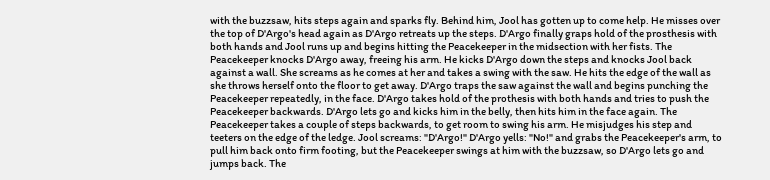with the buzzsaw, hits steps again and sparks fly. Behind him, Jool has gotten up to come help. He misses over the top of D'Argo's head again as D'Argo retreats up the steps. D'Argo finally graps hold of the prosthesis with both hands and Jool runs up and begins hitting the Peacekeeper in the midsection with her fists. The Peacekeeper knocks D'Argo away, freeing his arm. He kicks D'Argo down the steps and knocks Jool back against a wall. She screams as he comes at her and takes a swing with the saw. He hits the edge of the wall as she throws herself onto the floor to get away. D'Argo traps the saw against the wall and begins punching the Peacekeeper repeatedly, in the face. D'Argo takes hold of the prothesis with both hands and tries to push the Peacekeeper backwards. D'Argo lets go and kicks him in the belly, then hits him in the face again. The Peacekeeper takes a couple of steps backwards, to get room to swing his arm. He misjudges his step and teeters on the edge of the ledge. Jool screams: "D'Argo!" D'Argo yells: "No!" and grabs the Peacekeeper's arm, to pull him back onto firm footing, but the Peacekeeper swings at him with the buzzsaw, so D'Argo lets go and jumps back. The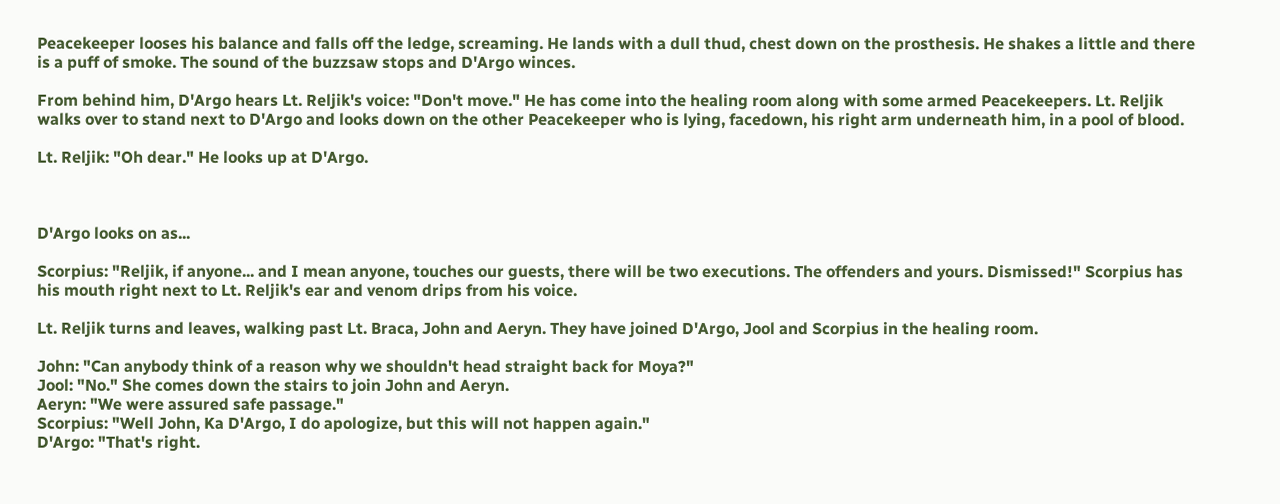Peacekeeper looses his balance and falls off the ledge, screaming. He lands with a dull thud, chest down on the prosthesis. He shakes a little and there is a puff of smoke. The sound of the buzzsaw stops and D'Argo winces.

From behind him, D'Argo hears Lt. Reljik's voice: "Don't move." He has come into the healing room along with some armed Peacekeepers. Lt. Reljik walks over to stand next to D'Argo and looks down on the other Peacekeeper who is lying, facedown, his right arm underneath him, in a pool of blood.

Lt. Reljik: "Oh dear." He looks up at D'Argo.



D'Argo looks on as...

Scorpius: "Reljik, if anyone... and I mean anyone, touches our guests, there will be two executions. The offenders and yours. Dismissed!" Scorpius has his mouth right next to Lt. Reljik's ear and venom drips from his voice.

Lt. Reljik turns and leaves, walking past Lt. Braca, John and Aeryn. They have joined D'Argo, Jool and Scorpius in the healing room.

John: "Can anybody think of a reason why we shouldn't head straight back for Moya?"
Jool: "No." She comes down the stairs to join John and Aeryn.
Aeryn: "We were assured safe passage."
Scorpius: "Well John, Ka D'Argo, I do apologize, but this will not happen again."
D'Argo: "That's right.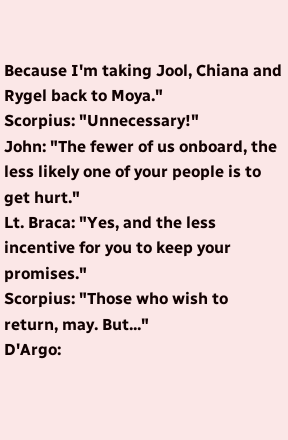Because I'm taking Jool, Chiana and Rygel back to Moya."
Scorpius: "Unnecessary!"
John: "The fewer of us onboard, the less likely one of your people is to get hurt."
Lt. Braca: "Yes, and the less incentive for you to keep your promises."
Scorpius: "Those who wish to return, may. But..."
D'Argo: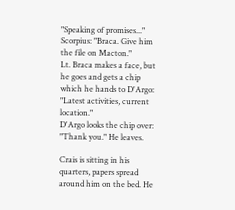"Speaking of promises..."
Scorpius: "Braca. Give him the file on Macton."
Lt. Braca makes a face, but he goes and gets a chip which he hands to D'Argo: "Latest activities, current location."
D'Argo looks the chip over: "Thank you." He leaves.

Crais is sitting in his quarters, papers spread around him on the bed. He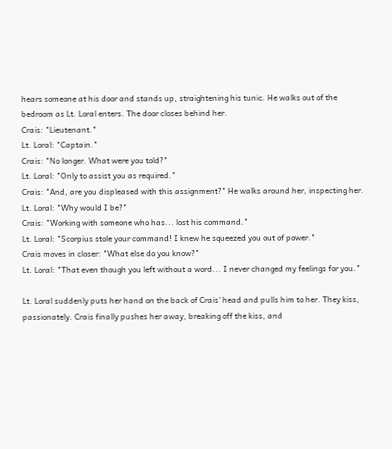hears someone at his door and stands up, straightening his tunic. He walks out of the bedroom as Lt. Loral enters. The door closes behind her.
Crais: "Lieutenant."
Lt. Loral: "Captain."
Crais: "No longer. What were you told?"
Lt. Loral: "Only to assist you as required."
Crais: "And, are you displeased with this assignment?" He walks around her, inspecting her.
Lt. Loral: "Why would I be?"
Crais: "Working with someone who has... lost his command."
Lt. Loral: "Scorpius stole your command! I knew he squeezed you out of power."
Crais moves in closer: "What else do you know?"
Lt. Loral: "That even though you left without a word... I never changed my feelings for you."

Lt. Loral suddenly puts her hand on the back of Crais' head and pulls him to her. They kiss, passionately. Crais finally pushes her away, breaking off the kiss, and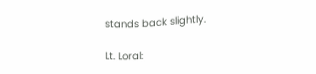stands back slightly.

Lt. Loral: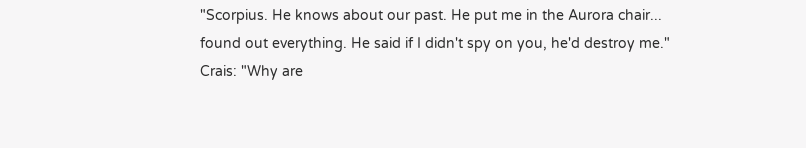"Scorpius. He knows about our past. He put me in the Aurora chair... found out everything. He said if I didn't spy on you, he'd destroy me."
Crais: "Why are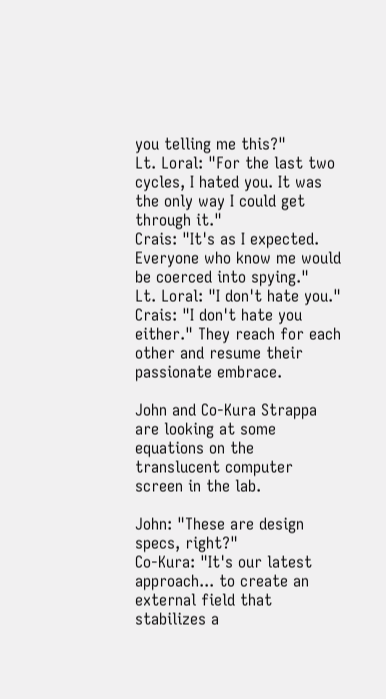you telling me this?"
Lt. Loral: "For the last two cycles, I hated you. It was the only way I could get through it."
Crais: "It's as I expected. Everyone who know me would be coerced into spying."
Lt. Loral: "I don't hate you."
Crais: "I don't hate you either." They reach for each other and resume their passionate embrace.

John and Co-Kura Strappa are looking at some equations on the translucent computer screen in the lab.

John: "These are design specs, right?"
Co-Kura: "It's our latest approach... to create an external field that stabilizes a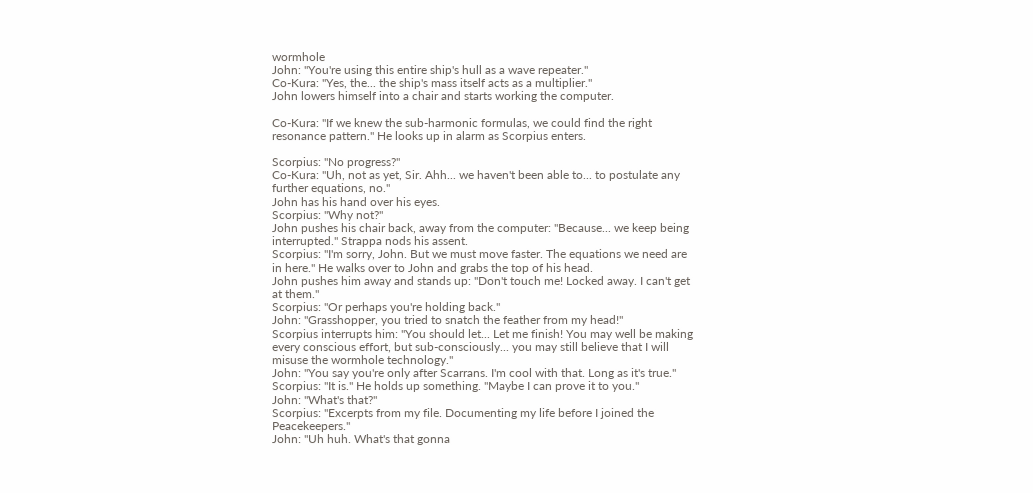wormhole
John: "You're using this entire ship's hull as a wave repeater."
Co-Kura: "Yes, the... the ship's mass itself acts as a multiplier."
John lowers himself into a chair and starts working the computer.

Co-Kura: "If we knew the sub-harmonic formulas, we could find the right resonance pattern." He looks up in alarm as Scorpius enters.

Scorpius: "No progress?"
Co-Kura: "Uh, not as yet, Sir. Ahh... we haven't been able to... to postulate any further equations, no."
John has his hand over his eyes.
Scorpius: "Why not?"
John pushes his chair back, away from the computer: "Because... we keep being interrupted." Strappa nods his assent.
Scorpius: "I'm sorry, John. But we must move faster. The equations we need are in here." He walks over to John and grabs the top of his head.
John pushes him away and stands up: "Don't touch me! Locked away. I can't get at them."
Scorpius: "Or perhaps you're holding back."
John: "Grasshopper, you tried to snatch the feather from my head!"
Scorpius interrupts him: "You should let... Let me finish! You may well be making every conscious effort, but sub-consciously... you may still believe that I will misuse the wormhole technology."
John: "You say you're only after Scarrans. I'm cool with that. Long as it's true."
Scorpius: "It is." He holds up something. "Maybe I can prove it to you."
John: "What's that?"
Scorpius: "Excerpts from my file. Documenting my life before I joined the Peacekeepers."
John: "Uh huh. What's that gonna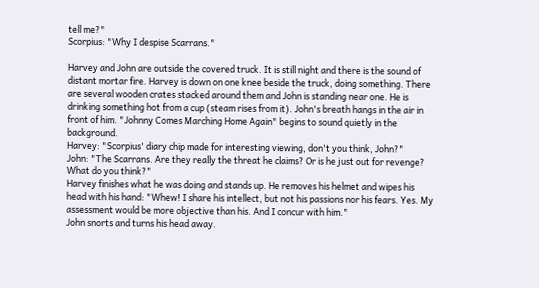tell me?"
Scorpius: "Why I despise Scarrans."

Harvey and John are outside the covered truck. It is still night and there is the sound of distant mortar fire. Harvey is down on one knee beside the truck, doing something. There are several wooden crates stacked around them and John is standing near one. He is drinking something hot from a cup (steam rises from it). John's breath hangs in the air in front of him. "Johnny Comes Marching Home Again" begins to sound quietly in the background.
Harvey: "Scorpius' diary chip made for interesting viewing, don't you think, John?"
John: "The Scarrans. Are they really the threat he claims? Or is he just out for revenge? What do you think?"
Harvey finishes what he was doing and stands up. He removes his helmet and wipes his head with his hand: "Whew! I share his intellect, but not his passions nor his fears. Yes. My assessment would be more objective than his. And I concur with him."
John snorts and turns his head away.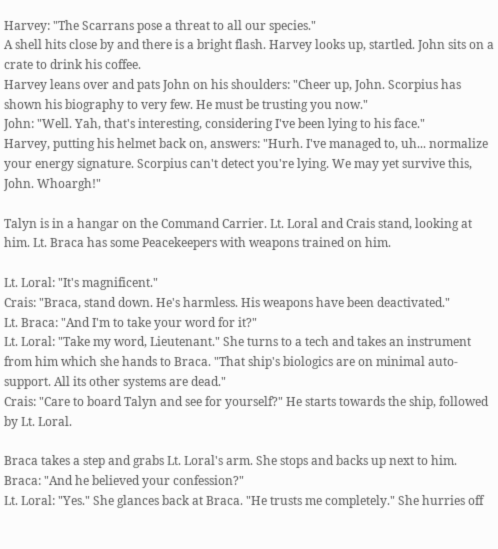Harvey: "The Scarrans pose a threat to all our species."
A shell hits close by and there is a bright flash. Harvey looks up, startled. John sits on a crate to drink his coffee.
Harvey leans over and pats John on his shoulders: "Cheer up, John. Scorpius has shown his biography to very few. He must be trusting you now."
John: "Well. Yah, that's interesting, considering I've been lying to his face."
Harvey, putting his helmet back on, answers: "Hurh. I've managed to, uh... normalize your energy signature. Scorpius can't detect you're lying. We may yet survive this, John. Whoargh!"

Talyn is in a hangar on the Command Carrier. Lt. Loral and Crais stand, looking at him. Lt. Braca has some Peacekeepers with weapons trained on him.

Lt. Loral: "It's magnificent."
Crais: "Braca, stand down. He's harmless. His weapons have been deactivated."
Lt. Braca: "And I'm to take your word for it?"
Lt. Loral: "Take my word, Lieutenant." She turns to a tech and takes an instrument from him which she hands to Braca. "That ship's biologics are on minimal auto-support. All its other systems are dead."
Crais: "Care to board Talyn and see for yourself?" He starts towards the ship, followed by Lt. Loral.

Braca takes a step and grabs Lt. Loral's arm. She stops and backs up next to him.
Braca: "And he believed your confession?"
Lt. Loral: "Yes." She glances back at Braca. "He trusts me completely." She hurries off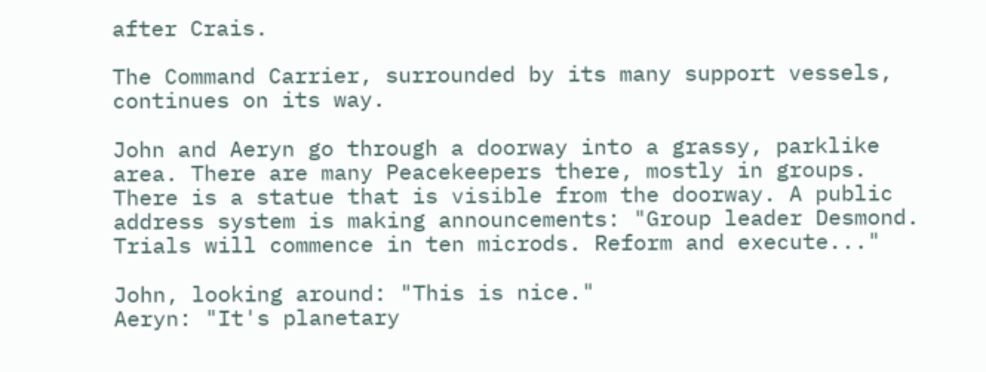after Crais.

The Command Carrier, surrounded by its many support vessels, continues on its way.

John and Aeryn go through a doorway into a grassy, parklike area. There are many Peacekeepers there, mostly in groups. There is a statue that is visible from the doorway. A public address system is making announcements: "Group leader Desmond. Trials will commence in ten microds. Reform and execute..."

John, looking around: "This is nice."
Aeryn: "It's planetary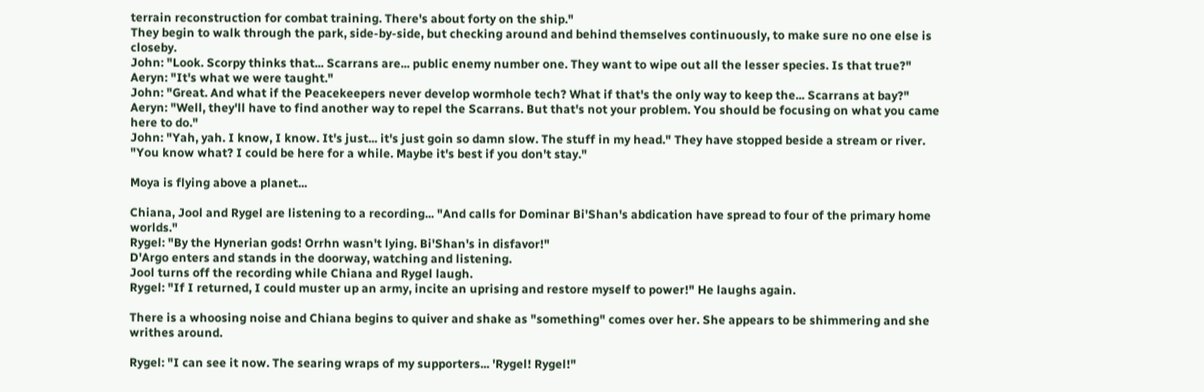terrain reconstruction for combat training. There's about forty on the ship."
They begin to walk through the park, side-by-side, but checking around and behind themselves continuously, to make sure no one else is closeby.
John: "Look. Scorpy thinks that... Scarrans are... public enemy number one. They want to wipe out all the lesser species. Is that true?"
Aeryn: "It's what we were taught."
John: "Great. And what if the Peacekeepers never develop wormhole tech? What if that's the only way to keep the... Scarrans at bay?"
Aeryn: "Well, they'll have to find another way to repel the Scarrans. But that's not your problem. You should be focusing on what you came here to do."
John: "Yah, yah. I know, I know. It's just... it's just goin so damn slow. The stuff in my head." They have stopped beside a stream or river. "You know what? I could be here for a while. Maybe it's best if you don't stay."

Moya is flying above a planet...

Chiana, Jool and Rygel are listening to a recording... "And calls for Dominar Bi'Shan's abdication have spread to four of the primary home worlds."
Rygel: "By the Hynerian gods! Orrhn wasn't lying. Bi'Shan's in disfavor!"
D'Argo enters and stands in the doorway, watching and listening.
Jool turns off the recording while Chiana and Rygel laugh.
Rygel: "If I returned, I could muster up an army, incite an uprising and restore myself to power!" He laughs again.

There is a whoosing noise and Chiana begins to quiver and shake as "something" comes over her. She appears to be shimmering and she writhes around.

Rygel: "I can see it now. The searing wraps of my supporters... 'Rygel! Rygel!"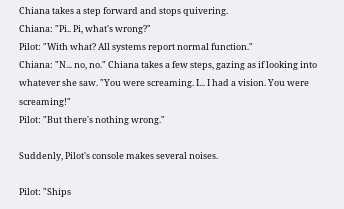Chiana takes a step forward and stops quivering.
Chiana: "Pi.. Pi, what's wrong?"
Pilot: "With what? All systems report normal function."
Chiana: "N... no, no." Chiana takes a few steps, gazing as if looking into whatever she saw. "You were screaming. I... I had a vision. You were screaming!"
Pilot: "But there's nothing wrong."

Suddenly, Pilot's console makes several noises.

Pilot: "Ships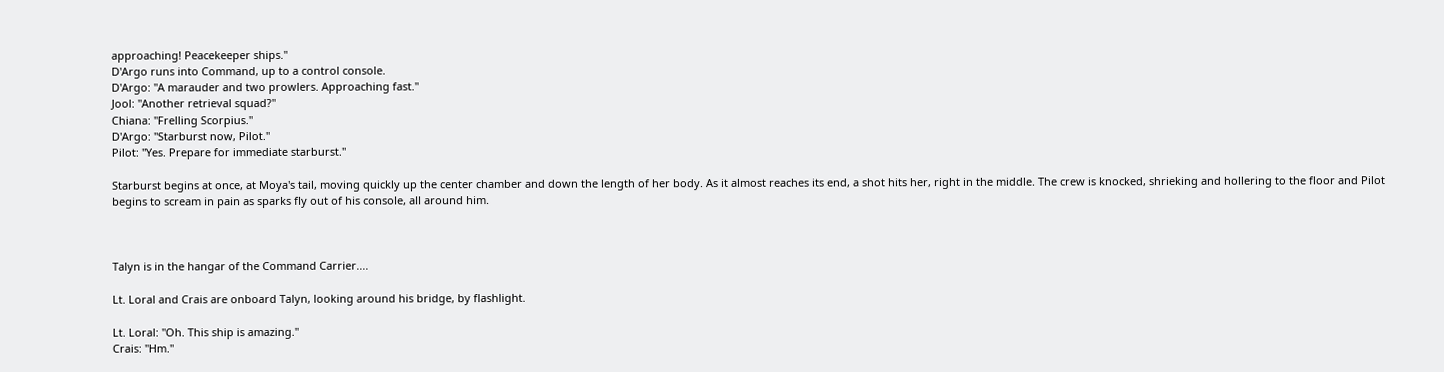approaching! Peacekeeper ships."
D'Argo runs into Command, up to a control console.
D'Argo: "A marauder and two prowlers. Approaching fast."
Jool: "Another retrieval squad?"
Chiana: "Frelling Scorpius."
D'Argo: "Starburst now, Pilot."
Pilot: "Yes. Prepare for immediate starburst."

Starburst begins at once, at Moya's tail, moving quickly up the center chamber and down the length of her body. As it almost reaches its end, a shot hits her, right in the middle. The crew is knocked, shrieking and hollering to the floor and Pilot begins to scream in pain as sparks fly out of his console, all around him.



Talyn is in the hangar of the Command Carrier....

Lt. Loral and Crais are onboard Talyn, looking around his bridge, by flashlight.

Lt. Loral: "Oh. This ship is amazing."
Crais: "Hm."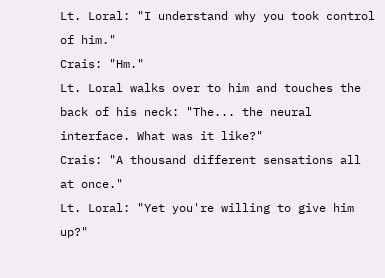Lt. Loral: "I understand why you took control of him."
Crais: "Hm."
Lt. Loral walks over to him and touches the back of his neck: "The... the neural interface. What was it like?"
Crais: "A thousand different sensations all at once."
Lt. Loral: "Yet you're willing to give him up?"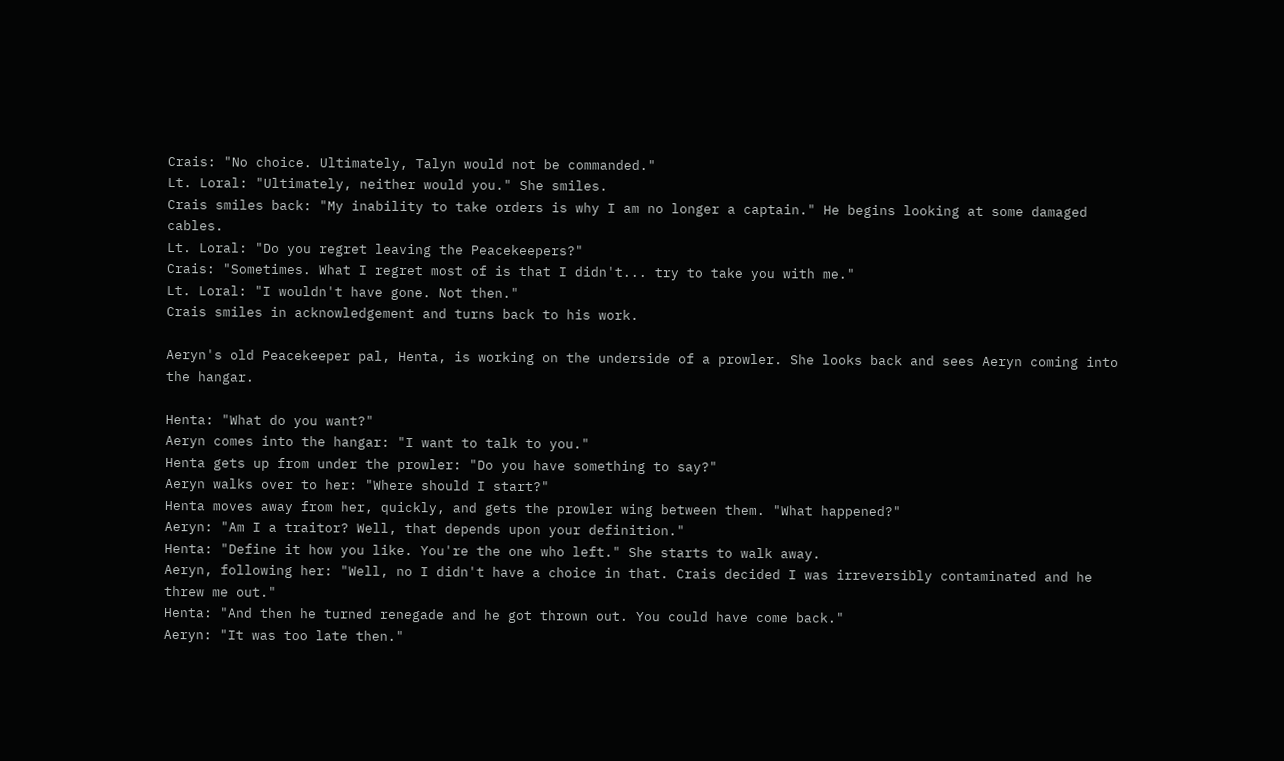Crais: "No choice. Ultimately, Talyn would not be commanded."
Lt. Loral: "Ultimately, neither would you." She smiles.
Crais smiles back: "My inability to take orders is why I am no longer a captain." He begins looking at some damaged cables.
Lt. Loral: "Do you regret leaving the Peacekeepers?"
Crais: "Sometimes. What I regret most of is that I didn't... try to take you with me."
Lt. Loral: "I wouldn't have gone. Not then."
Crais smiles in acknowledgement and turns back to his work.

Aeryn's old Peacekeeper pal, Henta, is working on the underside of a prowler. She looks back and sees Aeryn coming into the hangar.

Henta: "What do you want?"
Aeryn comes into the hangar: "I want to talk to you."
Henta gets up from under the prowler: "Do you have something to say?"
Aeryn walks over to her: "Where should I start?"
Henta moves away from her, quickly, and gets the prowler wing between them. "What happened?"
Aeryn: "Am I a traitor? Well, that depends upon your definition."
Henta: "Define it how you like. You're the one who left." She starts to walk away.
Aeryn, following her: "Well, no I didn't have a choice in that. Crais decided I was irreversibly contaminated and he threw me out."
Henta: "And then he turned renegade and he got thrown out. You could have come back."
Aeryn: "It was too late then."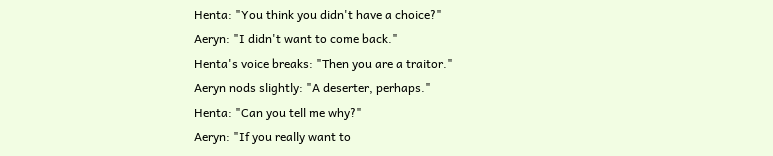Henta: "You think you didn't have a choice?"
Aeryn: "I didn't want to come back."
Henta's voice breaks: "Then you are a traitor."
Aeryn nods slightly: "A deserter, perhaps."
Henta: "Can you tell me why?"
Aeryn: "If you really want to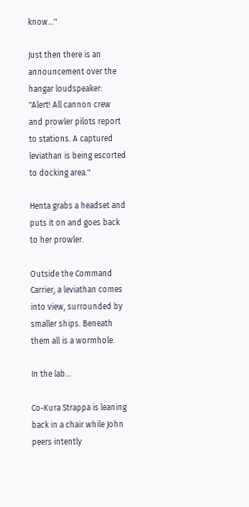know..."

Just then there is an announcement over the hangar loudspeaker: "Alert! All cannon crew and prowler pilots report to stations. A captured leviathan is being escorted to docking area."

Henta grabs a headset and puts it on and goes back to her prowler.

Outside the Command Carrier, a leviathan comes into view, surrounded by smaller ships. Beneath them all is a wormhole.

In the lab...

Co-Kura Strappa is leaning back in a chair while John peers intently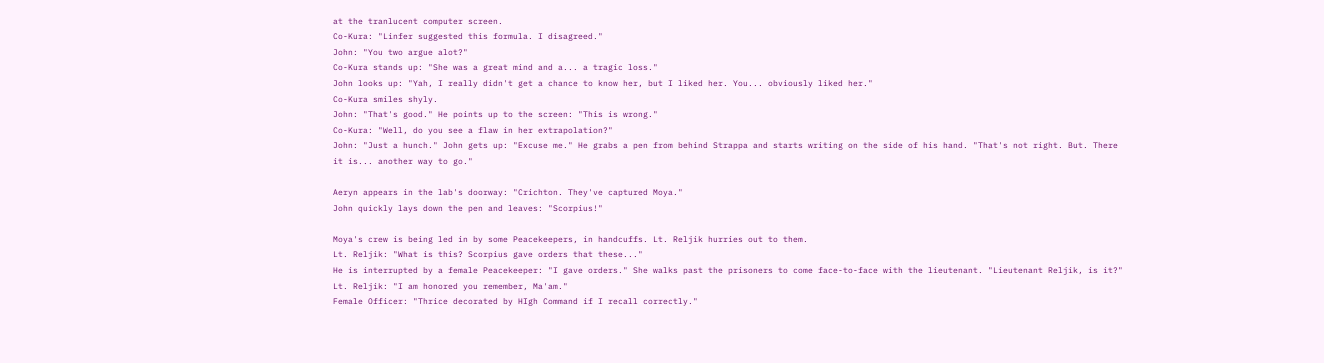at the tranlucent computer screen.
Co-Kura: "Linfer suggested this formula. I disagreed."
John: "You two argue alot?"
Co-Kura stands up: "She was a great mind and a... a tragic loss."
John looks up: "Yah, I really didn't get a chance to know her, but I liked her. You... obviously liked her."
Co-Kura smiles shyly.
John: "That's good." He points up to the screen: "This is wrong."
Co-Kura: "Well, do you see a flaw in her extrapolation?"
John: "Just a hunch." John gets up: "Excuse me." He grabs a pen from behind Strappa and starts writing on the side of his hand. "That's not right. But. There it is... another way to go."

Aeryn appears in the lab's doorway: "Crichton. They've captured Moya."
John quickly lays down the pen and leaves: "Scorpius!"

Moya's crew is being led in by some Peacekeepers, in handcuffs. Lt. Reljik hurries out to them.
Lt. Reljik: "What is this? Scorpius gave orders that these..."
He is interrupted by a female Peacekeeper: "I gave orders." She walks past the prisoners to come face-to-face with the lieutenant. "Lieutenant Reljik, is it?"
Lt. Reljik: "I am honored you remember, Ma'am."
Female Officer: "Thrice decorated by HIgh Command if I recall correctly."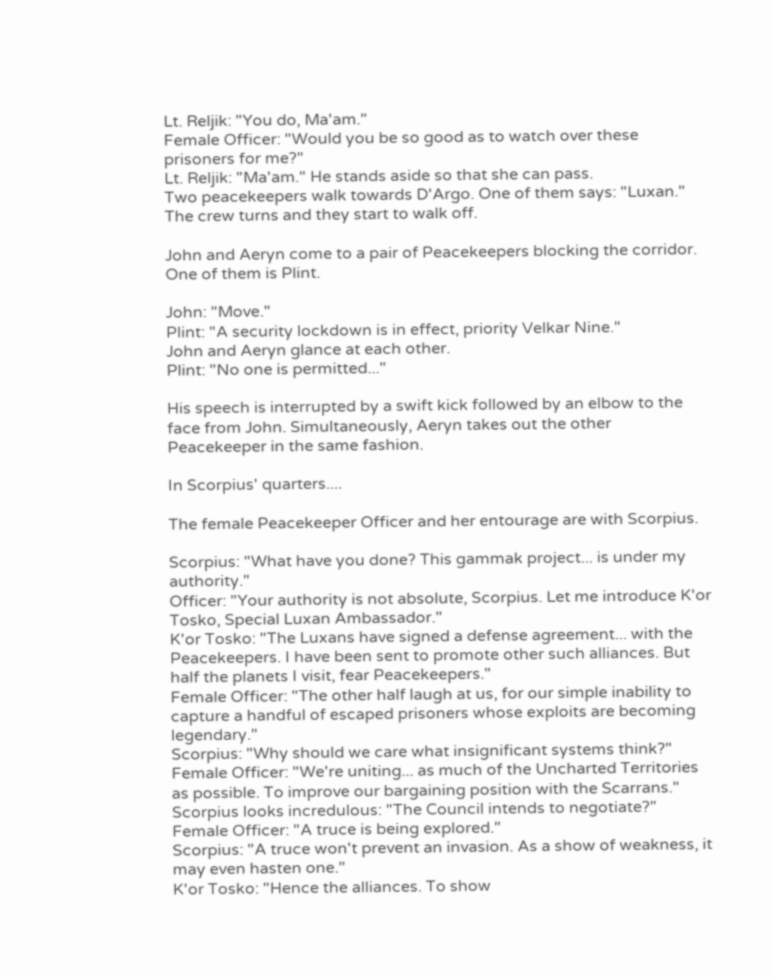Lt. Reljik: "You do, Ma'am."
Female Officer: "Would you be so good as to watch over these prisoners for me?"
Lt. Reljik: "Ma'am." He stands aside so that she can pass.
Two peacekeepers walk towards D'Argo. One of them says: "Luxan." The crew turns and they start to walk off.

John and Aeryn come to a pair of Peacekeepers blocking the corridor. One of them is Plint.

John: "Move."
Plint: "A security lockdown is in effect, priority Velkar Nine."
John and Aeryn glance at each other.
Plint: "No one is permitted..."

His speech is interrupted by a swift kick followed by an elbow to the face from John. Simultaneously, Aeryn takes out the other Peacekeeper in the same fashion.

In Scorpius' quarters....

The female Peacekeeper Officer and her entourage are with Scorpius.

Scorpius: "What have you done? This gammak project... is under my authority."
Officer: "Your authority is not absolute, Scorpius. Let me introduce K'or Tosko, Special Luxan Ambassador."
K'or Tosko: "The Luxans have signed a defense agreement... with the Peacekeepers. I have been sent to promote other such alliances. But half the planets I visit, fear Peacekeepers."
Female Officer: "The other half laugh at us, for our simple inability to capture a handful of escaped prisoners whose exploits are becoming legendary."
Scorpius: "Why should we care what insignificant systems think?"
Female Officer: "We're uniting... as much of the Uncharted Territories as possible. To improve our bargaining position with the Scarrans."
Scorpius looks incredulous: "The Council intends to negotiate?"
Female Officer: "A truce is being explored."
Scorpius: "A truce won't prevent an invasion. As a show of weakness, it may even hasten one."
K'or Tosko: "Hence the alliances. To show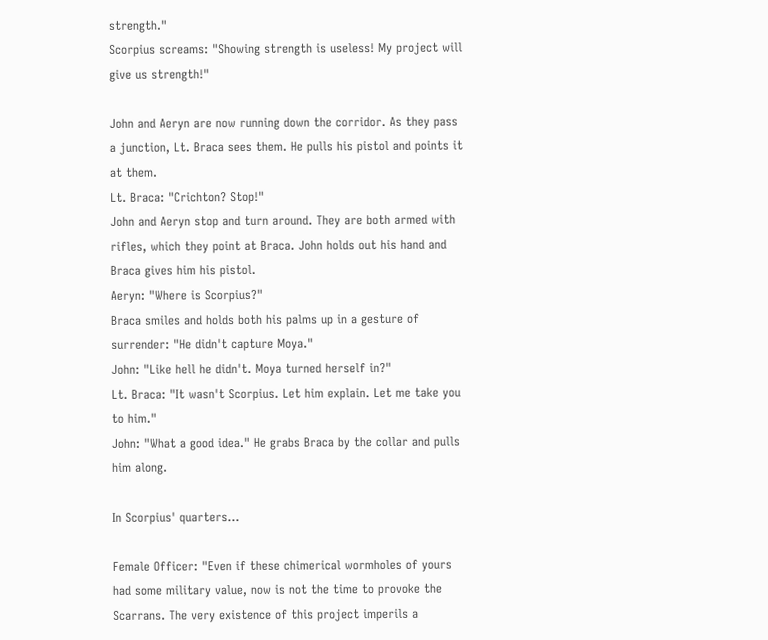strength."
Scorpius screams: "Showing strength is useless! My project will give us strength!"

John and Aeryn are now running down the corridor. As they pass a junction, Lt. Braca sees them. He pulls his pistol and points it at them.
Lt. Braca: "Crichton? Stop!"
John and Aeryn stop and turn around. They are both armed with rifles, which they point at Braca. John holds out his hand and Braca gives him his pistol.
Aeryn: "Where is Scorpius?"
Braca smiles and holds both his palms up in a gesture of surrender: "He didn't capture Moya."
John: "Like hell he didn't. Moya turned herself in?"
Lt. Braca: "It wasn't Scorpius. Let him explain. Let me take you to him."
John: "What a good idea." He grabs Braca by the collar and pulls him along.

In Scorpius' quarters...

Female Officer: "Even if these chimerical wormholes of yours had some military value, now is not the time to provoke the Scarrans. The very existence of this project imperils a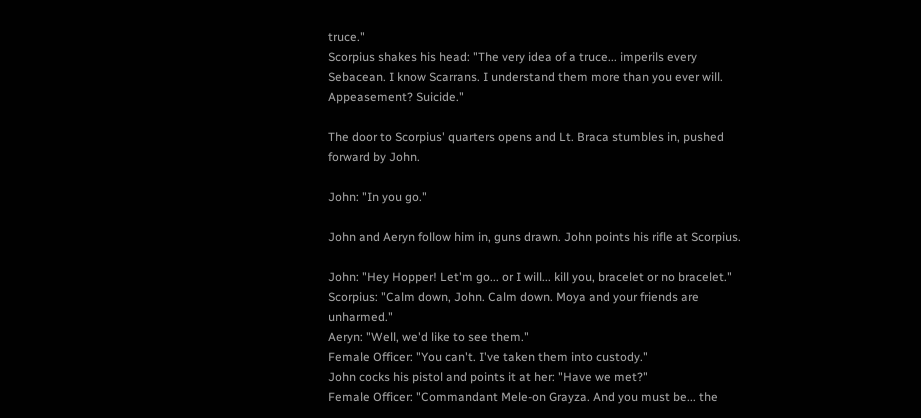truce."
Scorpius shakes his head: "The very idea of a truce... imperils every Sebacean. I know Scarrans. I understand them more than you ever will. Appeasement? Suicide."

The door to Scorpius' quarters opens and Lt. Braca stumbles in, pushed forward by John.

John: "In you go."

John and Aeryn follow him in, guns drawn. John points his rifle at Scorpius.

John: "Hey Hopper! Let'm go... or I will... kill you, bracelet or no bracelet."
Scorpius: "Calm down, John. Calm down. Moya and your friends are unharmed."
Aeryn: "Well, we'd like to see them."
Female Officer: "You can't. I've taken them into custody."
John cocks his pistol and points it at her: "Have we met?"
Female Officer: "Commandant Mele-on Grayza. And you must be... the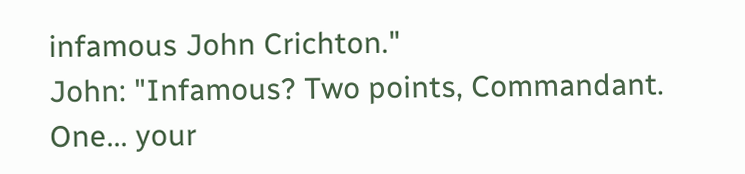infamous John Crichton."
John: "Infamous? Two points, Commandant. One... your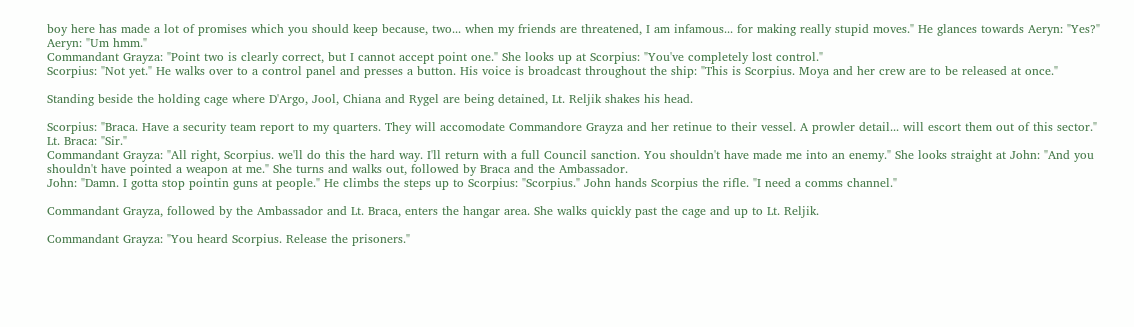boy here has made a lot of promises which you should keep because, two... when my friends are threatened, I am infamous... for making really stupid moves." He glances towards Aeryn: "Yes?"
Aeryn: "Um hmm."
Commandant Grayza: "Point two is clearly correct, but I cannot accept point one." She looks up at Scorpius: "You've completely lost control."
Scorpius: "Not yet." He walks over to a control panel and presses a button. His voice is broadcast throughout the ship: "This is Scorpius. Moya and her crew are to be released at once."

Standing beside the holding cage where D'Argo, Jool, Chiana and Rygel are being detained, Lt. Reljik shakes his head.

Scorpius: "Braca. Have a security team report to my quarters. They will accomodate Commandore Grayza and her retinue to their vessel. A prowler detail... will escort them out of this sector."
Lt. Braca: "Sir."
Commandant Grayza: "All right, Scorpius. we'll do this the hard way. I'll return with a full Council sanction. You shouldn't have made me into an enemy." She looks straight at John: "And you shouldn't have pointed a weapon at me." She turns and walks out, followed by Braca and the Ambassador.
John: "Damn. I gotta stop pointin guns at people." He climbs the steps up to Scorpius: "Scorpius." John hands Scorpius the rifle. "I need a comms channel."

Commandant Grayza, followed by the Ambassador and Lt. Braca, enters the hangar area. She walks quickly past the cage and up to Lt. Reljik.

Commandant Grayza: "You heard Scorpius. Release the prisoners."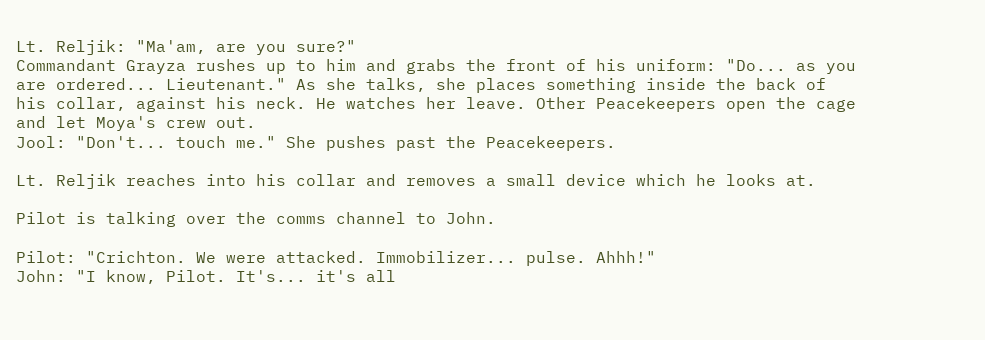Lt. Reljik: "Ma'am, are you sure?"
Commandant Grayza rushes up to him and grabs the front of his uniform: "Do... as you are ordered... Lieutenant." As she talks, she places something inside the back of his collar, against his neck. He watches her leave. Other Peacekeepers open the cage and let Moya's crew out.
Jool: "Don't... touch me." She pushes past the Peacekeepers.

Lt. Reljik reaches into his collar and removes a small device which he looks at.

Pilot is talking over the comms channel to John.

Pilot: "Crichton. We were attacked. Immobilizer... pulse. Ahhh!"
John: "I know, Pilot. It's... it's all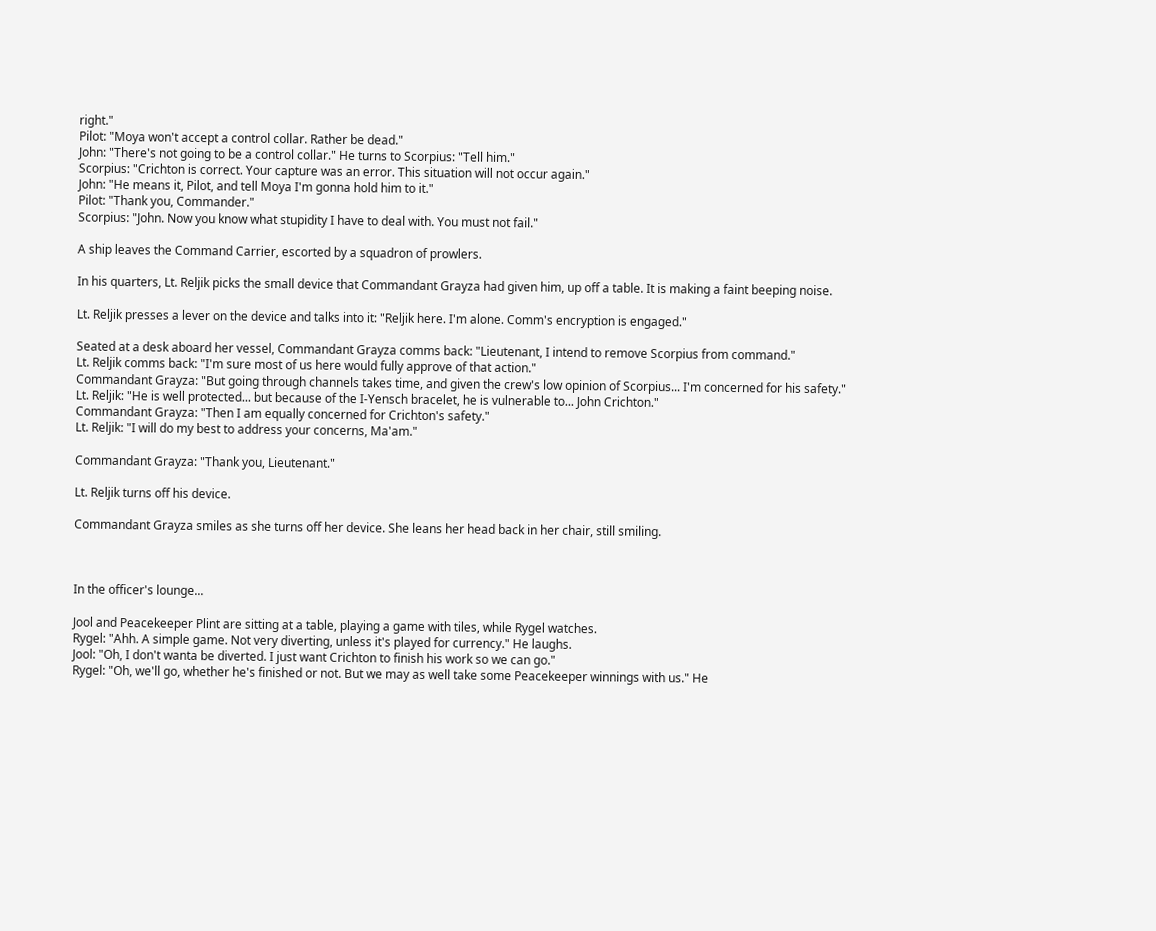right."
Pilot: "Moya won't accept a control collar. Rather be dead."
John: "There's not going to be a control collar." He turns to Scorpius: "Tell him."
Scorpius: "Crichton is correct. Your capture was an error. This situation will not occur again."
John: "He means it, Pilot, and tell Moya I'm gonna hold him to it."
Pilot: "Thank you, Commander."
Scorpius: "John. Now you know what stupidity I have to deal with. You must not fail."

A ship leaves the Command Carrier, escorted by a squadron of prowlers.

In his quarters, Lt. Reljik picks the small device that Commandant Grayza had given him, up off a table. It is making a faint beeping noise.

Lt. Reljik presses a lever on the device and talks into it: "Reljik here. I'm alone. Comm's encryption is engaged."

Seated at a desk aboard her vessel, Commandant Grayza comms back: "Lieutenant, I intend to remove Scorpius from command."
Lt. Reljik comms back: "I'm sure most of us here would fully approve of that action."
Commandant Grayza: "But going through channels takes time, and given the crew's low opinion of Scorpius... I'm concerned for his safety."
Lt. Reljik: "He is well protected... but because of the I-Yensch bracelet, he is vulnerable to... John Crichton."
Commandant Grayza: "Then I am equally concerned for Crichton's safety."
Lt. Reljik: "I will do my best to address your concerns, Ma'am."

Commandant Grayza: "Thank you, Lieutenant."

Lt. Reljik turns off his device.

Commandant Grayza smiles as she turns off her device. She leans her head back in her chair, still smiling.



In the officer's lounge...

Jool and Peacekeeper Plint are sitting at a table, playing a game with tiles, while Rygel watches.
Rygel: "Ahh. A simple game. Not very diverting, unless it's played for currency." He laughs.
Jool: "Oh, I don't wanta be diverted. I just want Crichton to finish his work so we can go."
Rygel: "Oh, we'll go, whether he's finished or not. But we may as well take some Peacekeeper winnings with us." He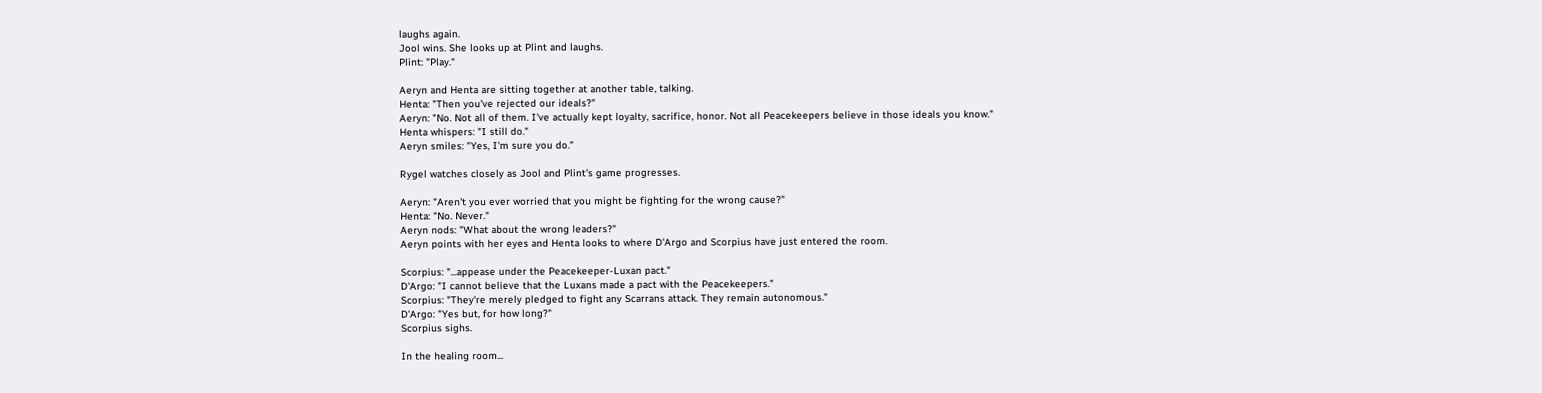laughs again.
Jool wins. She looks up at Plint and laughs.
Plint: "Play."

Aeryn and Henta are sitting together at another table, talking.
Henta: "Then you've rejected our ideals?"
Aeryn: "No. Not all of them. I've actually kept loyalty, sacrifice, honor. Not all Peacekeepers believe in those ideals you know."
Henta whispers: "I still do."
Aeryn smiles: "Yes, I'm sure you do."

Rygel watches closely as Jool and Plint's game progresses.

Aeryn: "Aren't you ever worried that you might be fighting for the wrong cause?"
Henta: "No. Never."
Aeryn nods: "What about the wrong leaders?"
Aeryn points with her eyes and Henta looks to where D'Argo and Scorpius have just entered the room.

Scorpius: "...appease under the Peacekeeper-Luxan pact."
D'Argo: "I cannot believe that the Luxans made a pact with the Peacekeepers."
Scorpius: "They're merely pledged to fight any Scarrans attack. They remain autonomous."
D'Argo: "Yes but, for how long?"
Scorpius sighs.

In the healing room...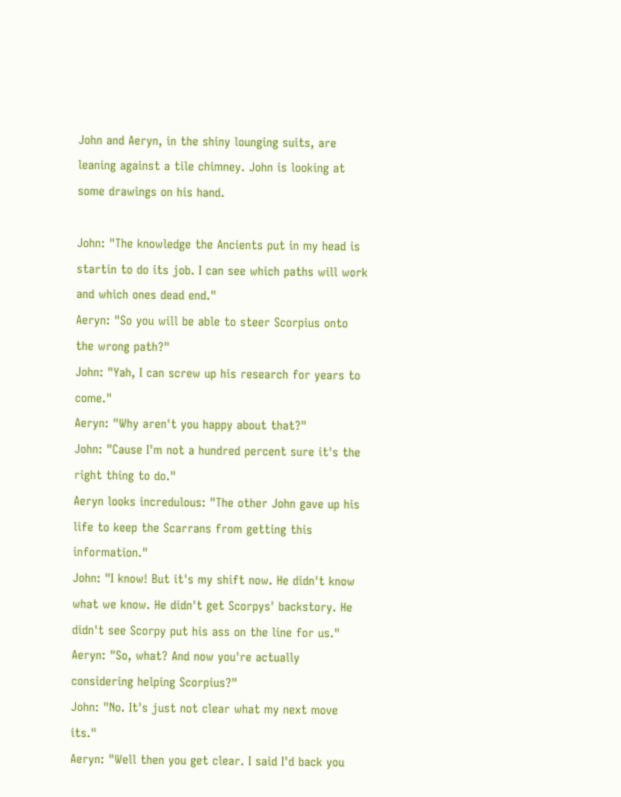John and Aeryn, in the shiny lounging suits, are leaning against a tile chimney. John is looking at some drawings on his hand.

John: "The knowledge the Ancients put in my head is startin to do its job. I can see which paths will work and which ones dead end."
Aeryn: "So you will be able to steer Scorpius onto the wrong path?"
John: "Yah, I can screw up his research for years to come."
Aeryn: "Why aren't you happy about that?"
John: "Cause I'm not a hundred percent sure it's the right thing to do."
Aeryn looks incredulous: "The other John gave up his life to keep the Scarrans from getting this information."
John: "I know! But it's my shift now. He didn't know what we know. He didn't get Scorpys' backstory. He didn't see Scorpy put his ass on the line for us."
Aeryn: "So, what? And now you're actually considering helping Scorpius?"
John: "No. It's just not clear what my next move its."
Aeryn: "Well then you get clear. I said I'd back you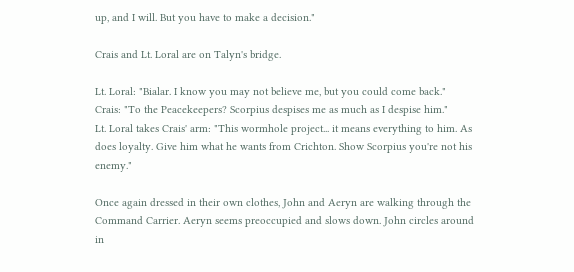up, and I will. But you have to make a decision."

Crais and Lt. Loral are on Talyn's bridge.

Lt. Loral: "Bialar. I know you may not believe me, but you could come back."
Crais: "To the Peacekeepers? Scorpius despises me as much as I despise him."
Lt. Loral takes Crais' arm: "This wormhole project... it means everything to him. As does loyalty. Give him what he wants from Crichton. Show Scorpius you're not his enemy."

Once again dressed in their own clothes, John and Aeryn are walking through the Command Carrier. Aeryn seems preoccupied and slows down. John circles around in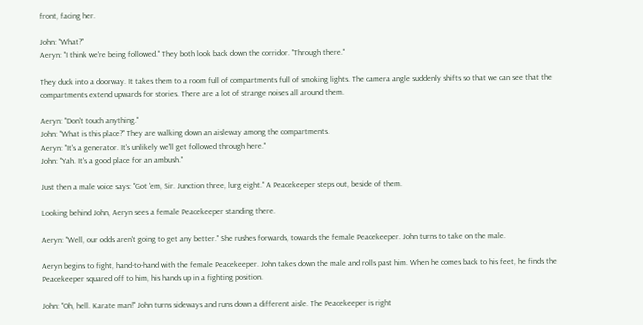front, facing her.

John: "What?"
Aeryn: "I think we're being followed." They both look back down the corridor. "Through there."

They duck into a doorway. It takes them to a room full of compartments full of smoking lights. The camera angle suddenly shifts so that we can see that the compartments extend upwards for stories. There are a lot of strange noises all around them.

Aeryn: "Don't touch anything."
John: "What is this place?" They are walking down an aisleway among the compartments.
Aeryn: "It's a generator. It's unlikely we'll get followed through here."
John: "Yah. It's a good place for an ambush."

Just then a male voice says: "Got 'em, Sir. Junction three, lurg eight." A Peacekeeper steps out, beside of them.

Looking behind John, Aeryn sees a female Peacekeeper standing there.

Aeryn: "Well, our odds aren't going to get any better." She rushes forwards, towards the female Peacekeeper. John turns to take on the male.

Aeryn begins to fight, hand-to-hand with the female Peacekeeper. John takes down the male and rolls past him. When he comes back to his feet, he finds the Peacekeeper squared off to him, his hands up in a fighting position.

John: "Oh, hell. Karate man!" John turns sideways and runs down a different aisle. The Peacekeeper is right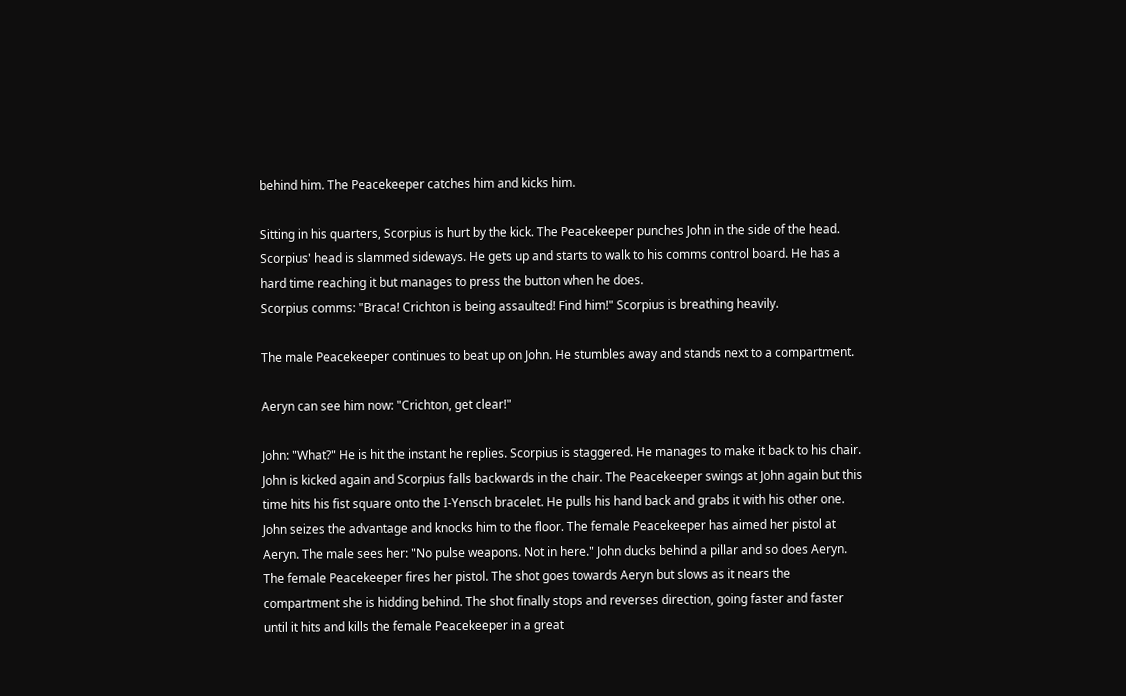behind him. The Peacekeeper catches him and kicks him.

Sitting in his quarters, Scorpius is hurt by the kick. The Peacekeeper punches John in the side of the head. Scorpius' head is slammed sideways. He gets up and starts to walk to his comms control board. He has a hard time reaching it but manages to press the button when he does.
Scorpius comms: "Braca! Crichton is being assaulted! Find him!" Scorpius is breathing heavily.

The male Peacekeeper continues to beat up on John. He stumbles away and stands next to a compartment.

Aeryn can see him now: "Crichton, get clear!"

John: "What?" He is hit the instant he replies. Scorpius is staggered. He manages to make it back to his chair. John is kicked again and Scorpius falls backwards in the chair. The Peacekeeper swings at John again but this time hits his fist square onto the I-Yensch bracelet. He pulls his hand back and grabs it with his other one. John seizes the advantage and knocks him to the floor. The female Peacekeeper has aimed her pistol at Aeryn. The male sees her: "No pulse weapons. Not in here." John ducks behind a pillar and so does Aeryn. The female Peacekeeper fires her pistol. The shot goes towards Aeryn but slows as it nears the compartment she is hidding behind. The shot finally stops and reverses direction, going faster and faster until it hits and kills the female Peacekeeper in a great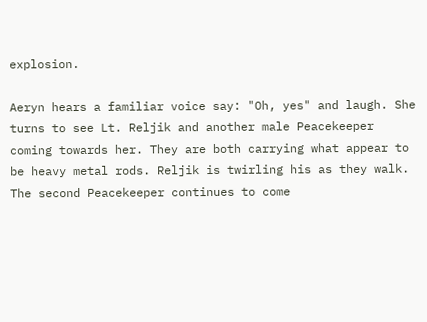explosion.

Aeryn hears a familiar voice say: "Oh, yes" and laugh. She turns to see Lt. Reljik and another male Peacekeeper coming towards her. They are both carrying what appear to be heavy metal rods. Reljik is twirling his as they walk. The second Peacekeeper continues to come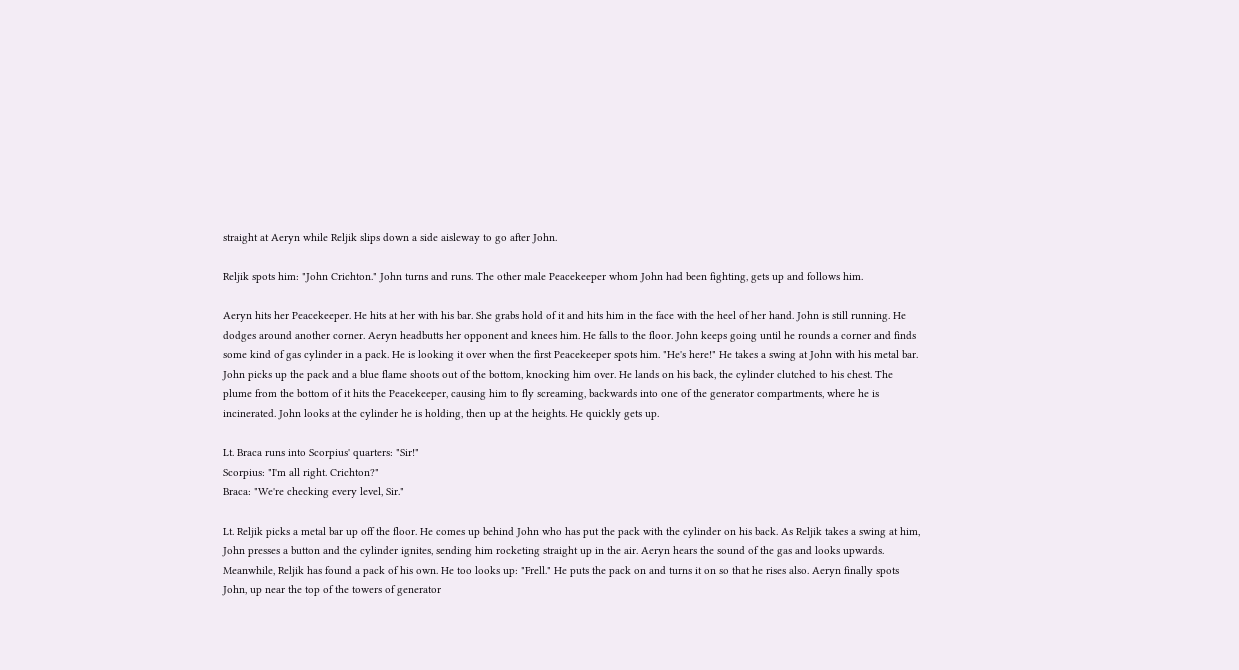straight at Aeryn while Reljik slips down a side aisleway to go after John.

Reljik spots him: "John Crichton." John turns and runs. The other male Peacekeeper whom John had been fighting, gets up and follows him.

Aeryn hits her Peacekeeper. He hits at her with his bar. She grabs hold of it and hits him in the face with the heel of her hand. John is still running. He dodges around another corner. Aeryn headbutts her opponent and knees him. He falls to the floor. John keeps going until he rounds a corner and finds some kind of gas cylinder in a pack. He is looking it over when the first Peacekeeper spots him. "He's here!" He takes a swing at John with his metal bar. John picks up the pack and a blue flame shoots out of the bottom, knocking him over. He lands on his back, the cylinder clutched to his chest. The plume from the bottom of it hits the Peacekeeper, causing him to fly screaming, backwards into one of the generator compartments, where he is incinerated. John looks at the cylinder he is holding, then up at the heights. He quickly gets up.

Lt. Braca runs into Scorpius' quarters: "Sir!"
Scorpius: "I'm all right. Crichton?"
Braca: "We're checking every level, Sir."

Lt. Reljik picks a metal bar up off the floor. He comes up behind John who has put the pack with the cylinder on his back. As Reljik takes a swing at him, John presses a button and the cylinder ignites, sending him rocketing straight up in the air. Aeryn hears the sound of the gas and looks upwards. Meanwhile, Reljik has found a pack of his own. He too looks up: "Frell." He puts the pack on and turns it on so that he rises also. Aeryn finally spots John, up near the top of the towers of generator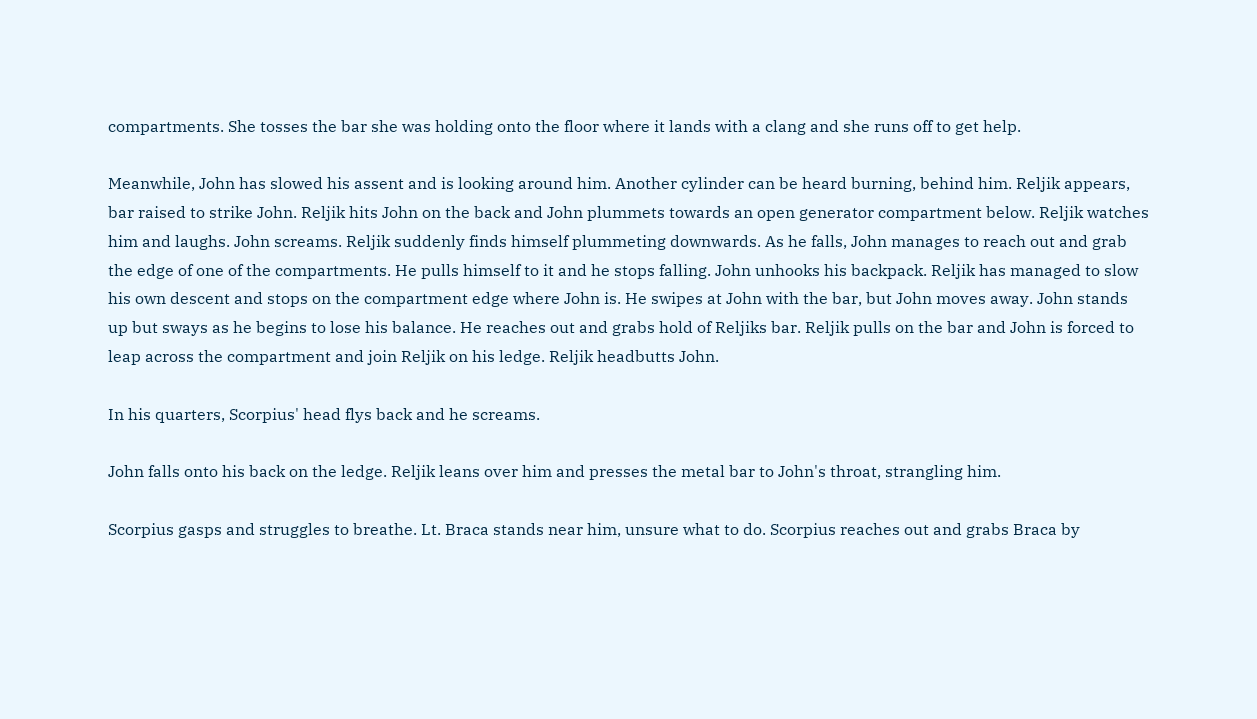compartments. She tosses the bar she was holding onto the floor where it lands with a clang and she runs off to get help.

Meanwhile, John has slowed his assent and is looking around him. Another cylinder can be heard burning, behind him. Reljik appears, bar raised to strike John. Reljik hits John on the back and John plummets towards an open generator compartment below. Reljik watches him and laughs. John screams. Reljik suddenly finds himself plummeting downwards. As he falls, John manages to reach out and grab the edge of one of the compartments. He pulls himself to it and he stops falling. John unhooks his backpack. Reljik has managed to slow his own descent and stops on the compartment edge where John is. He swipes at John with the bar, but John moves away. John stands up but sways as he begins to lose his balance. He reaches out and grabs hold of Reljiks bar. Reljik pulls on the bar and John is forced to leap across the compartment and join Reljik on his ledge. Reljik headbutts John.

In his quarters, Scorpius' head flys back and he screams.

John falls onto his back on the ledge. Reljik leans over him and presses the metal bar to John's throat, strangling him.

Scorpius gasps and struggles to breathe. Lt. Braca stands near him, unsure what to do. Scorpius reaches out and grabs Braca by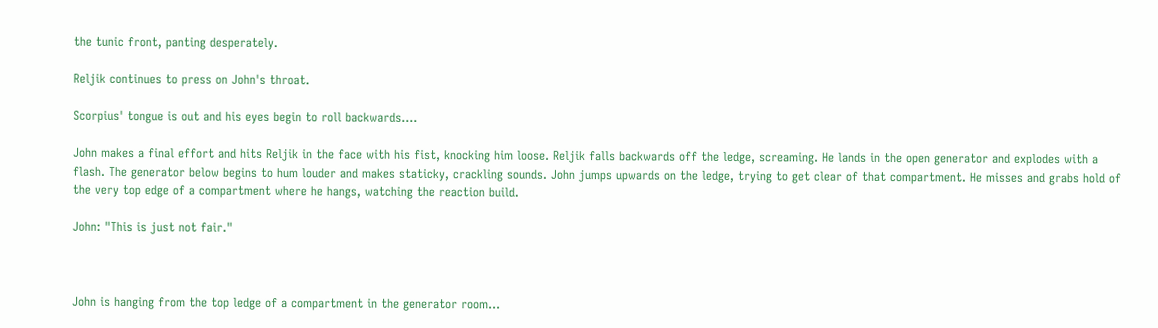the tunic front, panting desperately.

Reljik continues to press on John's throat.

Scorpius' tongue is out and his eyes begin to roll backwards....

John makes a final effort and hits Reljik in the face with his fist, knocking him loose. Reljik falls backwards off the ledge, screaming. He lands in the open generator and explodes with a flash. The generator below begins to hum louder and makes staticky, crackling sounds. John jumps upwards on the ledge, trying to get clear of that compartment. He misses and grabs hold of the very top edge of a compartment where he hangs, watching the reaction build.

John: "This is just not fair."



John is hanging from the top ledge of a compartment in the generator room...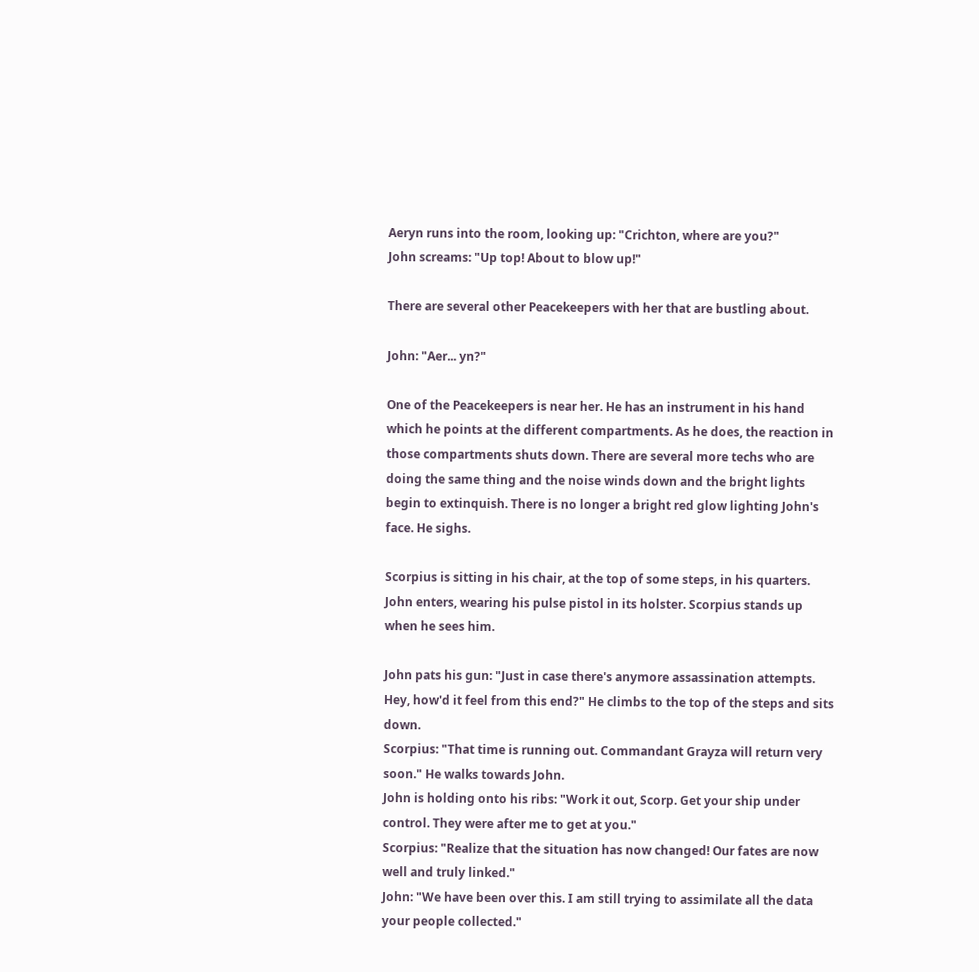Aeryn runs into the room, looking up: "Crichton, where are you?"
John screams: "Up top! About to blow up!"

There are several other Peacekeepers with her that are bustling about.

John: "Aer... yn?"

One of the Peacekeepers is near her. He has an instrument in his hand which he points at the different compartments. As he does, the reaction in those compartments shuts down. There are several more techs who are doing the same thing and the noise winds down and the bright lights begin to extinquish. There is no longer a bright red glow lighting John's face. He sighs.

Scorpius is sitting in his chair, at the top of some steps, in his quarters. John enters, wearing his pulse pistol in its holster. Scorpius stands up when he sees him.

John pats his gun: "Just in case there's anymore assassination attempts. Hey, how'd it feel from this end?" He climbs to the top of the steps and sits down.
Scorpius: "That time is running out. Commandant Grayza will return very soon." He walks towards John.
John is holding onto his ribs: "Work it out, Scorp. Get your ship under control. They were after me to get at you."
Scorpius: "Realize that the situation has now changed! Our fates are now well and truly linked."
John: "We have been over this. I am still trying to assimilate all the data your people collected."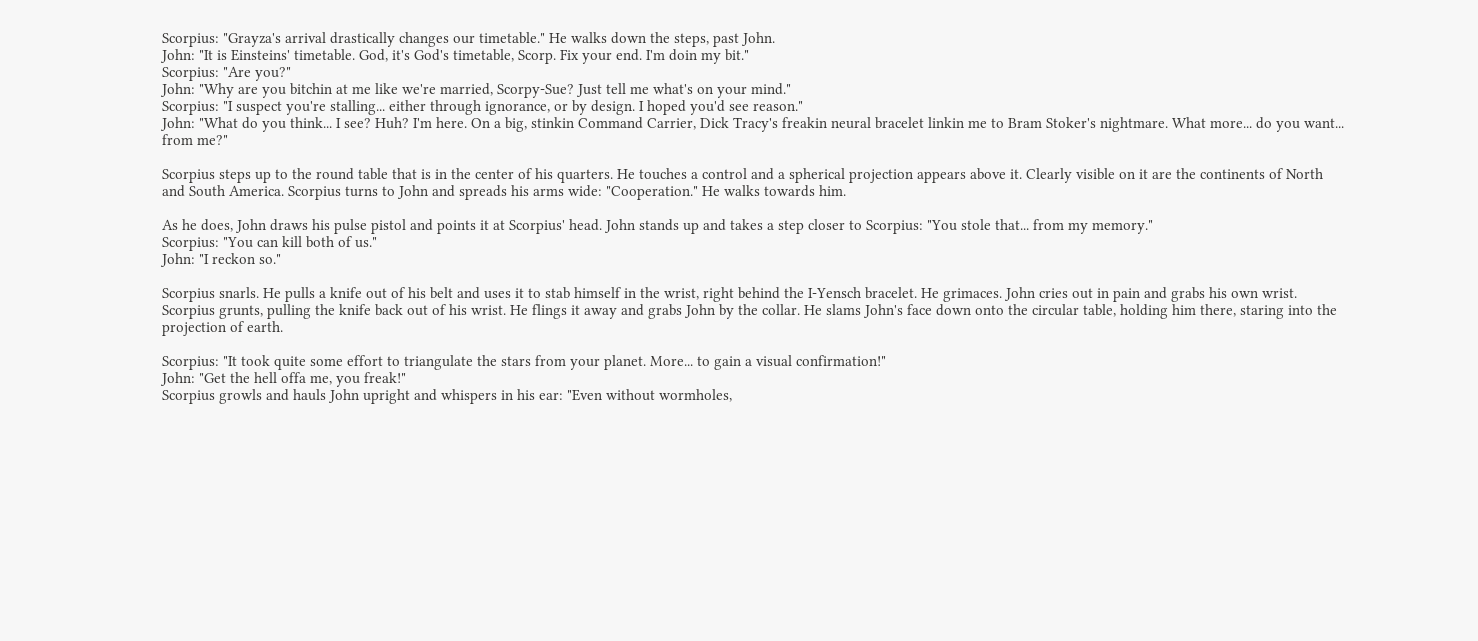Scorpius: "Grayza's arrival drastically changes our timetable." He walks down the steps, past John.
John: "It is Einsteins' timetable. God, it's God's timetable, Scorp. Fix your end. I'm doin my bit."
Scorpius: "Are you?"
John: "Why are you bitchin at me like we're married, Scorpy-Sue? Just tell me what's on your mind."
Scorpius: "I suspect you're stalling... either through ignorance, or by design. I hoped you'd see reason."
John: "What do you think... I see? Huh? I'm here. On a big, stinkin Command Carrier, Dick Tracy's freakin neural bracelet linkin me to Bram Stoker's nightmare. What more... do you want... from me?"

Scorpius steps up to the round table that is in the center of his quarters. He touches a control and a spherical projection appears above it. Clearly visible on it are the continents of North and South America. Scorpius turns to John and spreads his arms wide: "Cooperation." He walks towards him.

As he does, John draws his pulse pistol and points it at Scorpius' head. John stands up and takes a step closer to Scorpius: "You stole that... from my memory."
Scorpius: "You can kill both of us."
John: "I reckon so."

Scorpius snarls. He pulls a knife out of his belt and uses it to stab himself in the wrist, right behind the I-Yensch bracelet. He grimaces. John cries out in pain and grabs his own wrist.
Scorpius grunts, pulling the knife back out of his wrist. He flings it away and grabs John by the collar. He slams John's face down onto the circular table, holding him there, staring into the projection of earth.

Scorpius: "It took quite some effort to triangulate the stars from your planet. More... to gain a visual confirmation!"
John: "Get the hell offa me, you freak!"
Scorpius growls and hauls John upright and whispers in his ear: "Even without wormholes,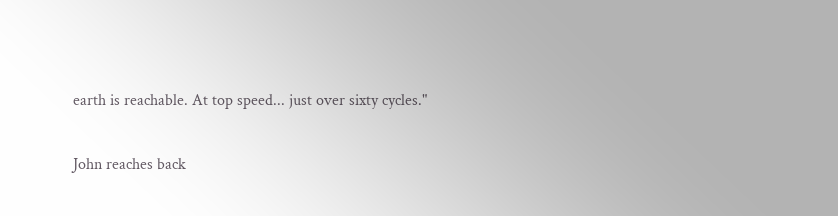earth is reachable. At top speed... just over sixty cycles."

John reaches back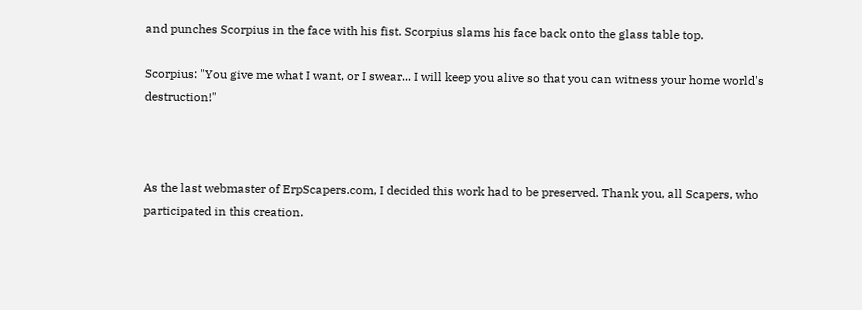and punches Scorpius in the face with his fist. Scorpius slams his face back onto the glass table top.

Scorpius: "You give me what I want, or I swear... I will keep you alive so that you can witness your home world's destruction!"



As the last webmaster of ErpScapers.com, I decided this work had to be preserved. Thank you, all Scapers, who participated in this creation.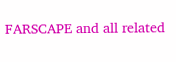FARSCAPE and all related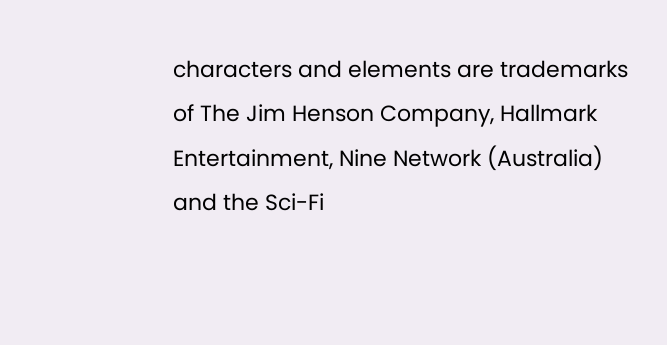characters and elements are trademarks of The Jim Henson Company, Hallmark Entertainment, Nine Network (Australia) and the Sci-Fi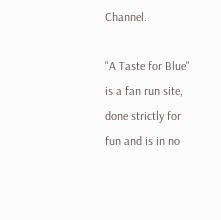Channel.

"A Taste for Blue" is a fan run site, done strictly for fun and is in no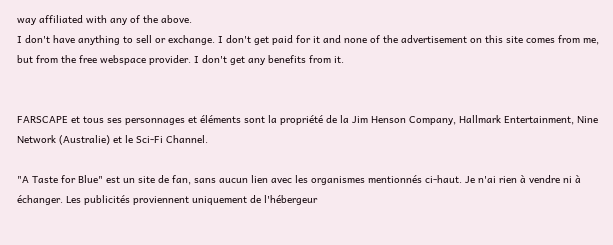way affiliated with any of the above.
I don't have anything to sell or exchange. I don't get paid for it and none of the advertisement on this site comes from me, but from the free webspace provider. I don't get any benefits from it.


FARSCAPE et tous ses personnages et éléments sont la propriété de la Jim Henson Company, Hallmark Entertainment, Nine Network (Australie) et le Sci-Fi Channel.

"A Taste for Blue" est un site de fan, sans aucun lien avec les organismes mentionnés ci-haut. Je n'ai rien à vendre ni à échanger. Les publicités proviennent uniquement de l'hébergeur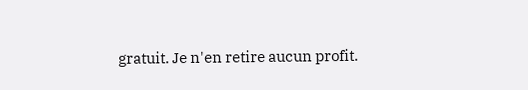gratuit. Je n'en retire aucun profit.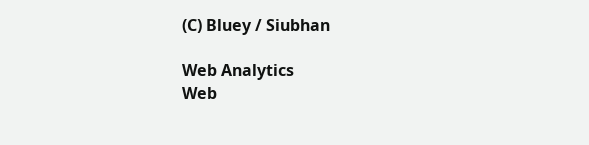(C) Bluey / Siubhan

Web Analytics
Web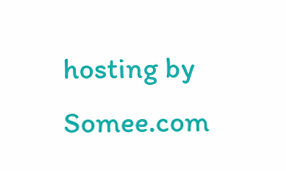hosting by Somee.com